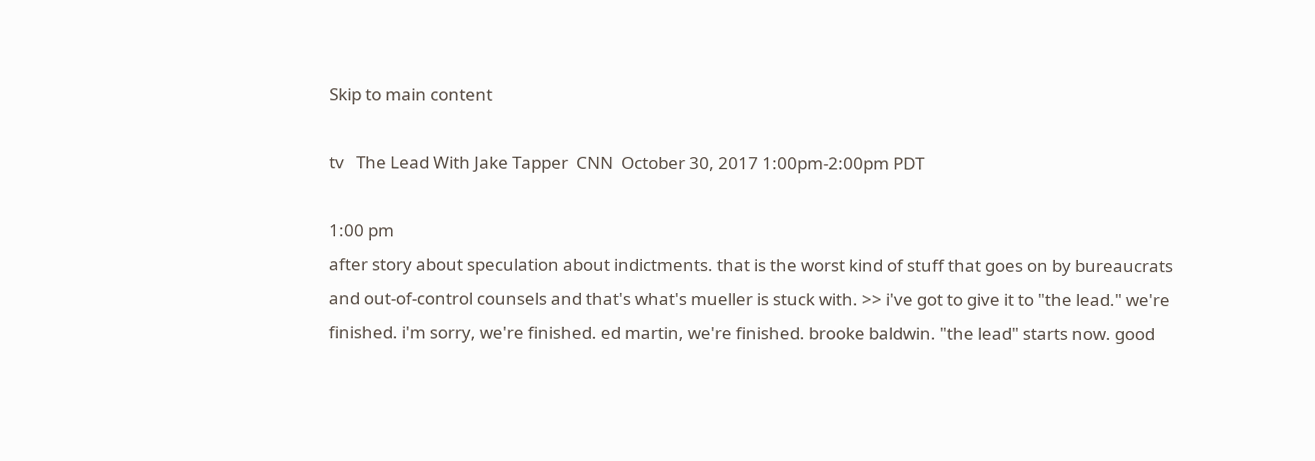Skip to main content

tv   The Lead With Jake Tapper  CNN  October 30, 2017 1:00pm-2:00pm PDT

1:00 pm
after story about speculation about indictments. that is the worst kind of stuff that goes on by bureaucrats and out-of-control counsels and that's what's mueller is stuck with. >> i've got to give it to "the lead." we're finished. i'm sorry, we're finished. ed martin, we're finished. brooke baldwin. "the lead" starts now. good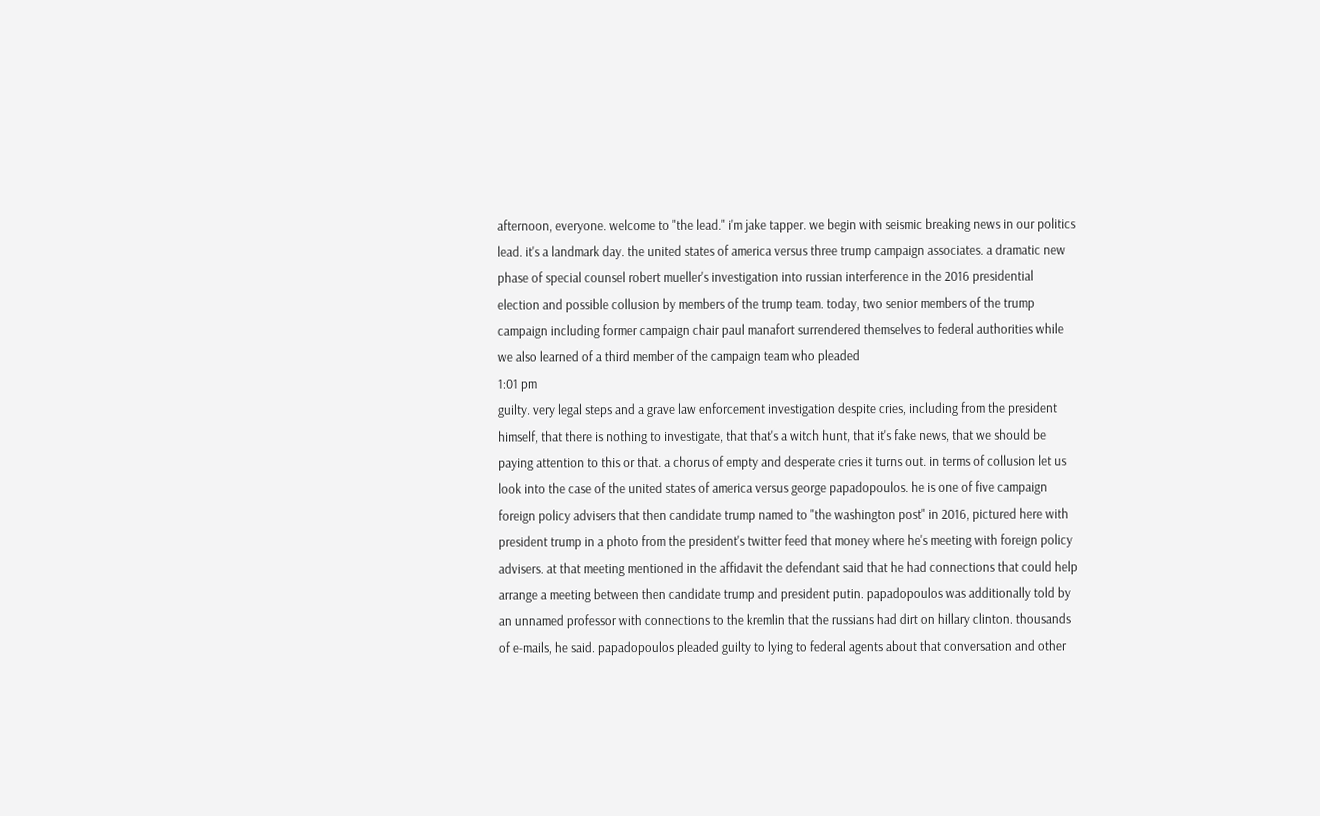afternoon, everyone. welcome to "the lead." i'm jake tapper. we begin with seismic breaking news in our politics lead. it's a landmark day. the united states of america versus three trump campaign associates. a dramatic new phase of special counsel robert mueller's investigation into russian interference in the 2016 presidential election and possible collusion by members of the trump team. today, two senior members of the trump campaign including former campaign chair paul manafort surrendered themselves to federal authorities while we also learned of a third member of the campaign team who pleaded
1:01 pm
guilty. very legal steps and a grave law enforcement investigation despite cries, including from the president himself, that there is nothing to investigate, that that's a witch hunt, that it's fake news, that we should be paying attention to this or that. a chorus of empty and desperate cries it turns out. in terms of collusion let us look into the case of the united states of america versus george papadopoulos. he is one of five campaign foreign policy advisers that then candidate trump named to "the washington post" in 2016, pictured here with president trump in a photo from the president's twitter feed that money where he's meeting with foreign policy advisers. at that meeting mentioned in the affidavit the defendant said that he had connections that could help arrange a meeting between then candidate trump and president putin. papadopoulos was additionally told by an unnamed professor with connections to the kremlin that the russians had dirt on hillary clinton. thousands of e-mails, he said. papadopoulos pleaded guilty to lying to federal agents about that conversation and other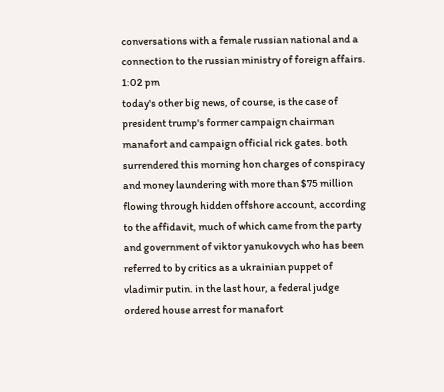conversations with a female russian national and a connection to the russian ministry of foreign affairs.
1:02 pm
today's other big news, of course, is the case of president trump's former campaign chairman manafort and campaign official rick gates. both surrendered this morning hon charges of conspiracy and money laundering with more than $75 million flowing through hidden offshore account, according to the affidavit, much of which came from the party and government of viktor yanukovych who has been referred to by critics as a ukrainian puppet of vladimir putin. in the last hour, a federal judge ordered house arrest for manafort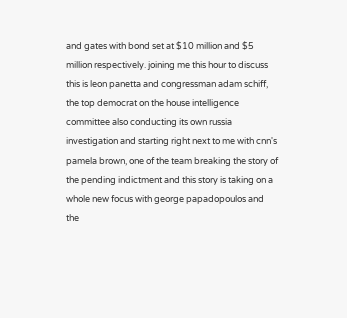and gates with bond set at $10 million and $5 million respectively. joining me this hour to discuss this is leon panetta and congressman adam schiff, the top democrat on the house intelligence committee also conducting its own russia investigation and starting right next to me with cnn's pamela brown, one of the team breaking the story of the pending indictment and this story is taking on a whole new focus with george papadopoulos and the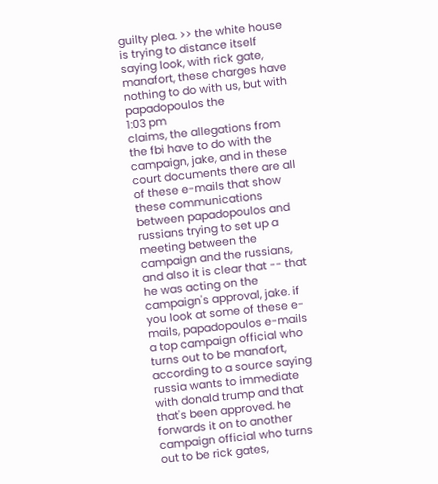guilty plea. >> the white house is trying to distance itself saying look, with rick gate, manafort, these charges have nothing to do with us, but with papadopoulos the
1:03 pm
claims, the allegations from the fbi have to do with the campaign, jake, and in these court documents there are all of these e-mails that show these communications between papadopoulos and russians trying to set up a meeting between the campaign and the russians, and also it is clear that -- that he was acting on the campaign's approval, jake. if you look at some of these e-mails, papadopoulos e-mails a top campaign official who turns out to be manafort, according to a source saying russia wants to immediate with donald trump and that that's been approved. he forwards it on to another campaign official who turns out to be rick gates,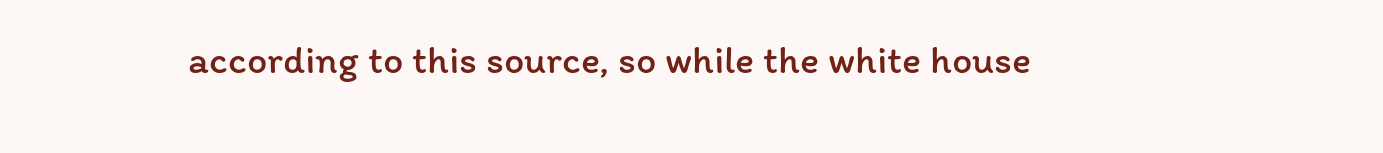according to this source, so while the white house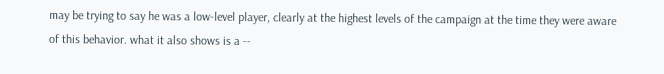may be trying to say he was a low-level player, clearly at the highest levels of the campaign at the time they were aware of this behavior. what it also shows is a --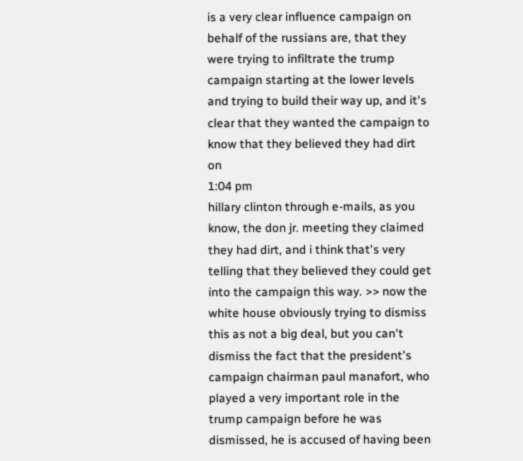is a very clear influence campaign on behalf of the russians are, that they were trying to infiltrate the trump campaign starting at the lower levels and trying to build their way up, and it's clear that they wanted the campaign to know that they believed they had dirt on
1:04 pm
hillary clinton through e-mails, as you know, the don jr. meeting they claimed they had dirt, and i think that's very telling that they believed they could get into the campaign this way. >> now the white house obviously trying to dismiss this as not a big deal, but you can't dismiss the fact that the president's campaign chairman paul manafort, who played a very important role in the trump campaign before he was dismissed, he is accused of having been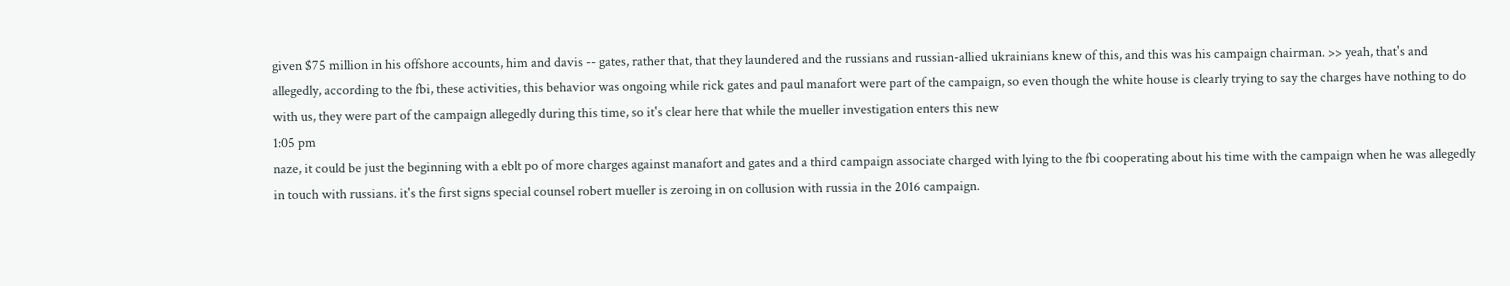given $75 million in his offshore accounts, him and davis -- gates, rather that, that they laundered and the russians and russian-allied ukrainians knew of this, and this was his campaign chairman. >> yeah, that's and allegedly, according to the fbi, these activities, this behavior was ongoing while rick gates and paul manafort were part of the campaign, so even though the white house is clearly trying to say the charges have nothing to do with us, they were part of the campaign allegedly during this time, so it's clear here that while the mueller investigation enters this new
1:05 pm
naze, it could be just the beginning with a eblt po of more charges against manafort and gates and a third campaign associate charged with lying to the fbi cooperating about his time with the campaign when he was allegedly in touch with russians. it's the first signs special counsel robert mueller is zeroing in on collusion with russia in the 2016 campaign.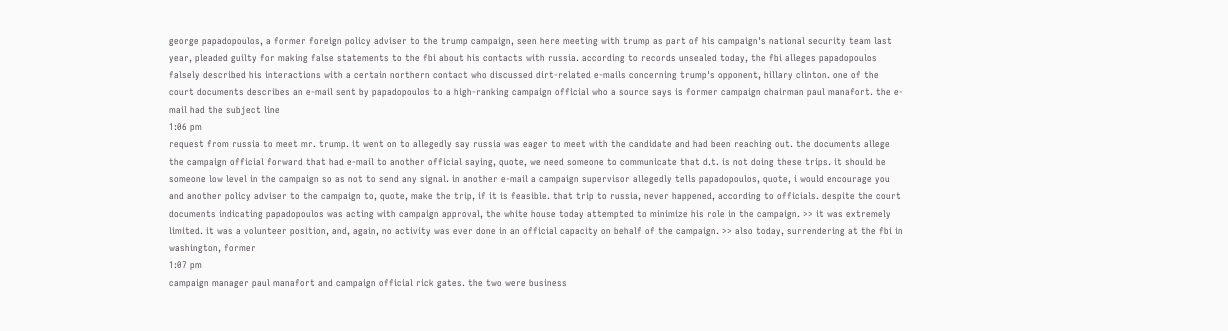george papadopoulos, a former foreign policy adviser to the trump campaign, seen here meeting with trump as part of his campaign's national security team last year, pleaded guilty for making false statements to the fbi about his contacts with russia. according to records unsealed today, the fbi alleges papadopoulos falsely described his interactions with a certain northern contact who discussed dirt-related e-mails concerning trump's opponent, hillary clinton. one of the court documents describes an e-mail sent by papadopoulos to a high-ranking campaign official who a source says is former campaign chairman paul manafort. the e-mail had the subject line
1:06 pm
request from russia to meet mr. trump. it went on to allegedly say russia was eager to meet with the candidate and had been reaching out. the documents allege the campaign official forward that had e-mail to another official saying, quote, we need someone to communicate that d.t. is not doing these trips. it should be someone low level in the campaign so as not to send any signal. in another e-mail a campaign supervisor allegedly tells papadopoulos, quote, i would encourage you and another policy adviser to the campaign to, quote, make the trip, if it is feasible. that trip to russia, never happened, according to officials. despite the court documents indicating papadopoulos was acting with campaign approval, the white house today attempted to minimize his role in the campaign. >> it was extremely limited. it was a volunteer position, and, again, no activity was ever done in an official capacity on behalf of the campaign. >> also today, surrendering at the fbi in washington, former
1:07 pm
campaign manager paul manafort and campaign official rick gates. the two were business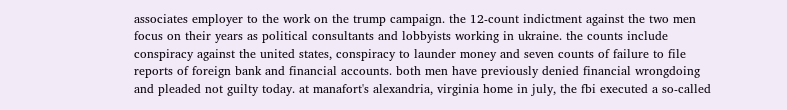associates employer to the work on the trump campaign. the 12-count indictment against the two men focus on their years as political consultants and lobbyists working in ukraine. the counts include conspiracy against the united states, conspiracy to launder money and seven counts of failure to file reports of foreign bank and financial accounts. both men have previously denied financial wrongdoing and pleaded not guilty today. at manafort's alexandria, virginia home in july, the fbi executed a so-called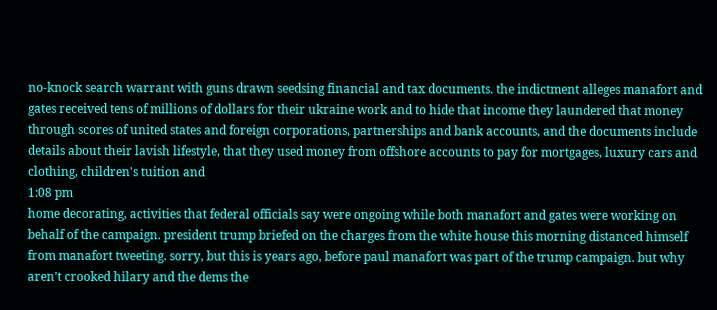no-knock search warrant with guns drawn seedsing financial and tax documents. the indictment alleges manafort and gates received tens of millions of dollars for their ukraine work and to hide that income they laundered that money through scores of united states and foreign corporations, partnerships and bank accounts, and the documents include details about their lavish lifestyle, that they used money from offshore accounts to pay for mortgages, luxury cars and clothing, children's tuition and
1:08 pm
home decorating, activities that federal officials say were ongoing while both manafort and gates were working on behalf of the campaign. president trump briefed on the charges from the white house this morning distanced himself from manafort tweeting. sorry, but this is years ago, before paul manafort was part of the trump campaign. but why aren't crooked hilary and the dems the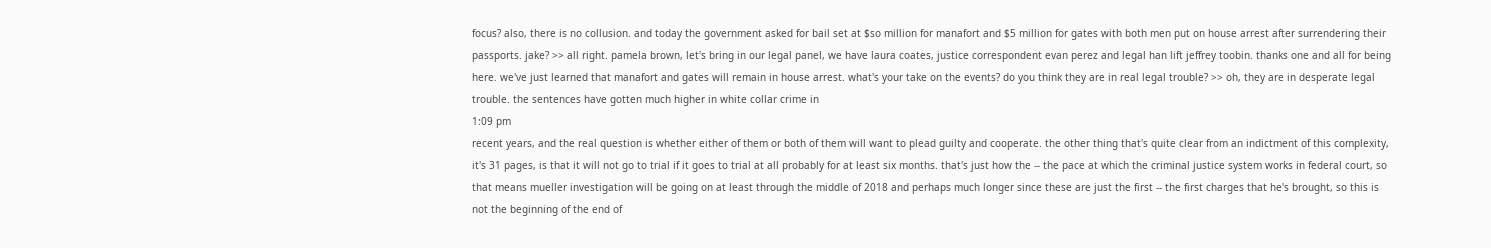focus? also, there is no collusion. and today the government asked for bail set at $so million for manafort and $5 million for gates with both men put on house arrest after surrendering their passports. jake? >> all right. pamela brown, let's bring in our legal panel, we have laura coates, justice correspondent evan perez and legal han lift jeffrey toobin. thanks one and all for being here. we've just learned that manafort and gates will remain in house arrest. what's your take on the events? do you think they are in real legal trouble? >> oh, they are in desperate legal trouble. the sentences have gotten much higher in white collar crime in
1:09 pm
recent years, and the real question is whether either of them or both of them will want to plead guilty and cooperate. the other thing that's quite clear from an indictment of this complexity, it's 31 pages, is that it will not go to trial if it goes to trial at all probably for at least six months. that's just how the -- the pace at which the criminal justice system works in federal court, so that means mueller investigation will be going on at least through the middle of 2018 and perhaps much longer since these are just the first -- the first charges that he's brought, so this is not the beginning of the end of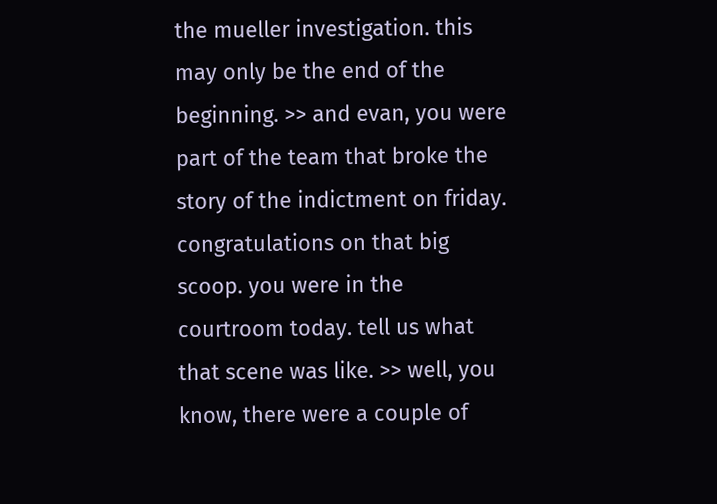the mueller investigation. this may only be the end of the beginning. >> and evan, you were part of the team that broke the story of the indictment on friday. congratulations on that big scoop. you were in the courtroom today. tell us what that scene was like. >> well, you know, there were a couple of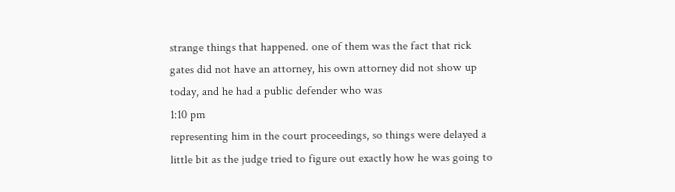strange things that happened. one of them was the fact that rick gates did not have an attorney, his own attorney did not show up today, and he had a public defender who was
1:10 pm
representing him in the court proceedings, so things were delayed a little bit as the judge tried to figure out exactly how he was going to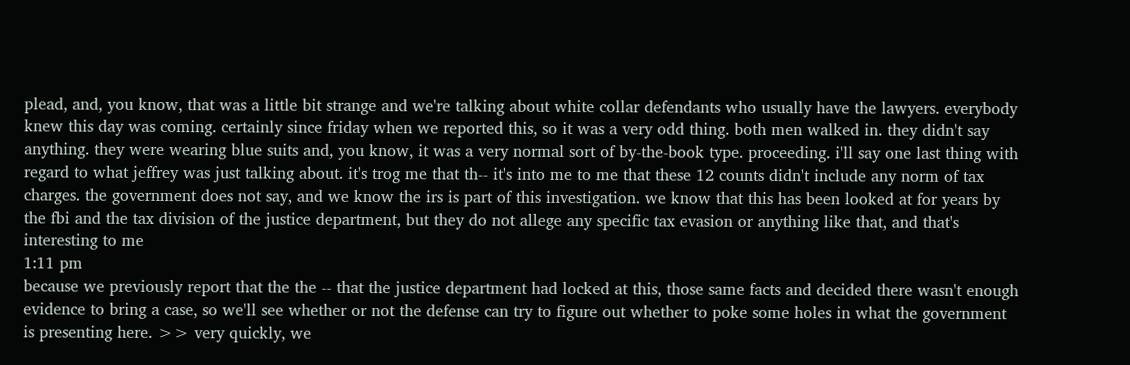plead, and, you know, that was a little bit strange and we're talking about white collar defendants who usually have the lawyers. everybody knew this day was coming. certainly since friday when we reported this, so it was a very odd thing. both men walked in. they didn't say anything. they were wearing blue suits and, you know, it was a very normal sort of by-the-book type. proceeding. i'll say one last thing with regard to what jeffrey was just talking about. it's trog me that th-- it's into me to me that these 12 counts didn't include any norm of tax charges. the government does not say, and we know the irs is part of this investigation. we know that this has been looked at for years by the fbi and the tax division of the justice department, but they do not allege any specific tax evasion or anything like that, and that's interesting to me
1:11 pm
because we previously report that the the -- that the justice department had locked at this, those same facts and decided there wasn't enough evidence to bring a case, so we'll see whether or not the defense can try to figure out whether to poke some holes in what the government is presenting here. >> very quickly, we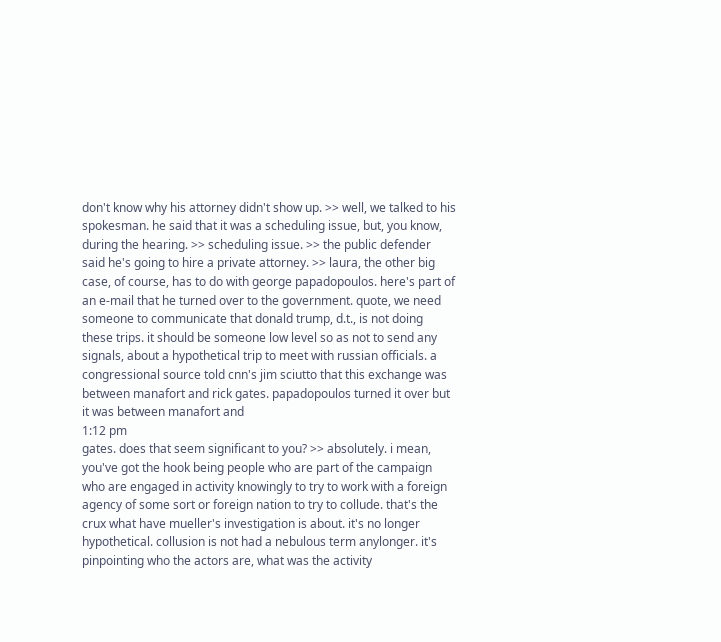don't know why his attorney didn't show up. >> well, we talked to his spokesman. he said that it was a scheduling issue, but, you know, during the hearing. >> scheduling issue. >> the public defender said he's going to hire a private attorney. >> laura, the other big case, of course, has to do with george papadopoulos. here's part of an e-mail that he turned over to the government. quote, we need someone to communicate that donald trump, d.t., is not doing these trips. it should be someone low level so as not to send any signals, about a hypothetical trip to meet with russian officials. a congressional source told cnn's jim sciutto that this exchange was between manafort and rick gates. papadopoulos turned it over but it was between manafort and
1:12 pm
gates. does that seem significant to you? >> absolutely. i mean, you've got the hook being people who are part of the campaign who are engaged in activity knowingly to try to work with a foreign agency of some sort or foreign nation to try to collude. that's the crux what have mueller's investigation is about. it's no longer hypothetical. collusion is not had a nebulous term anylonger. it's pinpointing who the actors are, what was the activity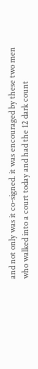and not only was it co-signed. it was encouraged by these two men who walked into a court today and had the 12 dark count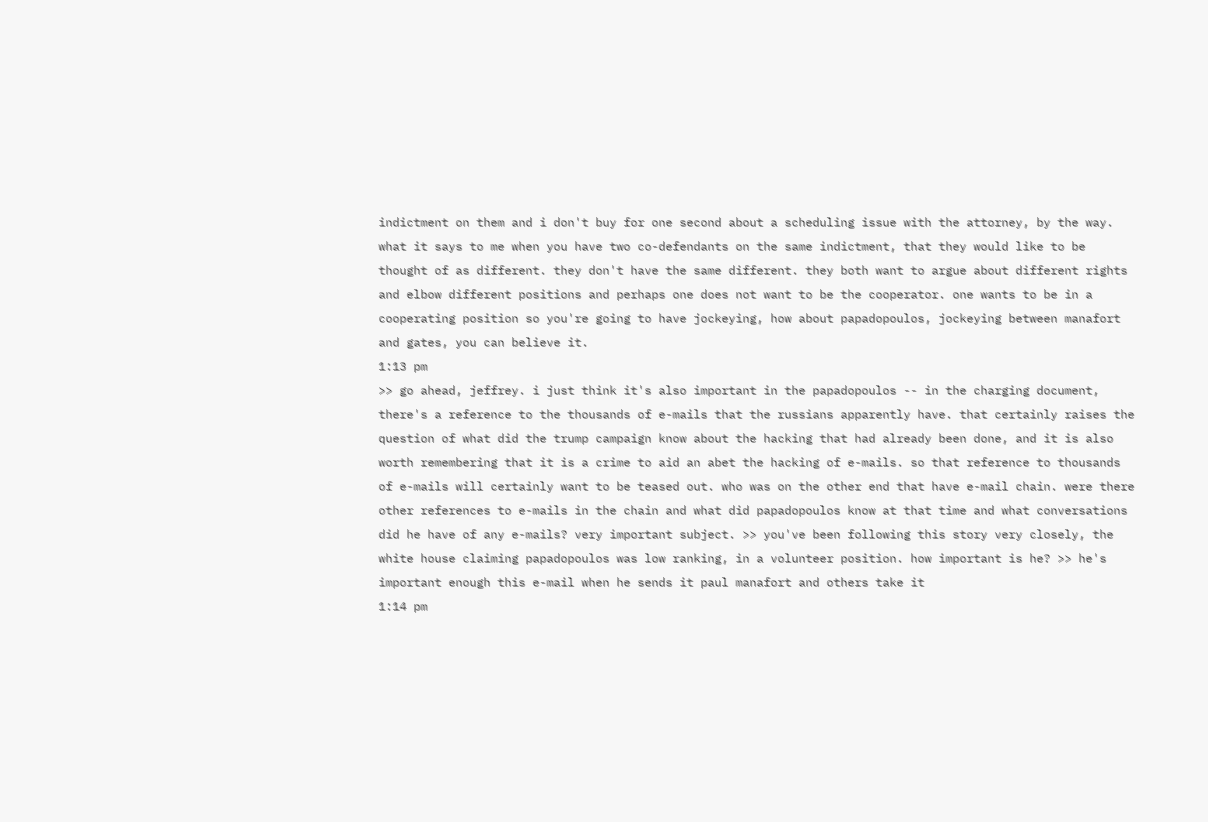indictment on them and i don't buy for one second about a scheduling issue with the attorney, by the way. what it says to me when you have two co-defendants on the same indictment, that they would like to be thought of as different. they don't have the same different. they both want to argue about different rights and elbow different positions and perhaps one does not want to be the cooperator. one wants to be in a cooperating position so you're going to have jockeying, how about papadopoulos, jockeying between manafort and gates, you can believe it.
1:13 pm
>> go ahead, jeffrey. i just think it's also important in the papadopoulos -- in the charging document, there's a reference to the thousands of e-mails that the russians apparently have. that certainly raises the question of what did the trump campaign know about the hacking that had already been done, and it is also worth remembering that it is a crime to aid an abet the hacking of e-mails. so that reference to thousands of e-mails will certainly want to be teased out. who was on the other end that have e-mail chain. were there other references to e-mails in the chain and what did papadopoulos know at that time and what conversations did he have of any e-mails? very important subject. >> you've been following this story very closely, the white house claiming papadopoulos was low ranking, in a volunteer position. how important is he? >> he's important enough this e-mail when he sends it paul manafort and others take it
1:14 pm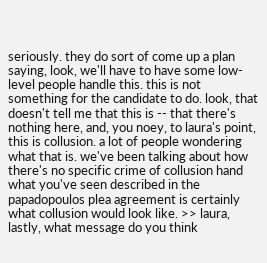seriously. they do sort of come up a plan saying, look, we'll have to have some low-level people handle this. this is not something for the candidate to do. look, that doesn't tell me that this is -- that there's nothing here, and, you noey, to laura's point, this is collusion. a lot of people wondering what that is. we've been talking about how there's no specific crime of collusion hand what you've seen described in the papadopoulos plea agreement is certainly what collusion would look like. >> laura, lastly, what message do you think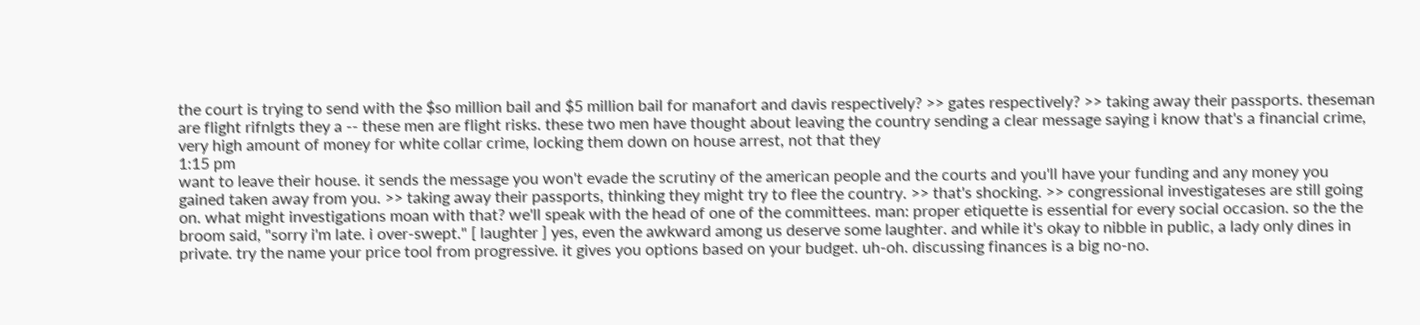the court is trying to send with the $so million bail and $5 million bail for manafort and davis respectively? >> gates respectively? >> taking away their passports. theseman are flight rifnlgts they a -- these men are flight risks. these two men have thought about leaving the country sending a clear message saying i know that's a financial crime, very high amount of money for white collar crime, locking them down on house arrest, not that they
1:15 pm
want to leave their house. it sends the message you won't evade the scrutiny of the american people and the courts and you'll have your funding and any money you gained taken away from you. >> taking away their passports, thinking they might try to flee the country. >> that's shocking. >> congressional investigateses are still going on. what might investigations moan with that? we'll speak with the head of one of the committees. man: proper etiquette is essential for every social occasion. so the the broom said, "sorry i'm late. i over-swept." [ laughter ] yes, even the awkward among us deserve some laughter. and while it's okay to nibble in public, a lady only dines in private. try the name your price tool from progressive. it gives you options based on your budget. uh-oh. discussing finances is a big no-no.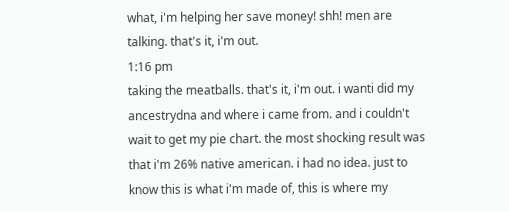what, i'm helping her save money! shh! men are talking. that's it, i'm out.
1:16 pm
taking the meatballs. that's it, i'm out. i wanti did my ancestrydna and where i came from. and i couldn't wait to get my pie chart. the most shocking result was that i'm 26% native american. i had no idea. just to know this is what i'm made of, this is where my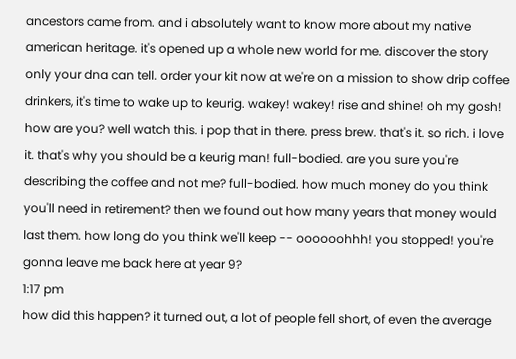ancestors came from. and i absolutely want to know more about my native american heritage. it's opened up a whole new world for me. discover the story only your dna can tell. order your kit now at we're on a mission to show drip coffee drinkers, it's time to wake up to keurig. wakey! wakey! rise and shine! oh my gosh! how are you? well watch this. i pop that in there. press brew. that's it. so rich. i love it. that's why you should be a keurig man! full-bodied. are you sure you're describing the coffee and not me? full-bodied. how much money do you think you'll need in retirement? then we found out how many years that money would last them. how long do you think we'll keep -- oooooohhh! you stopped! you're gonna leave me back here at year 9?
1:17 pm
how did this happen? it turned out, a lot of people fell short, of even the average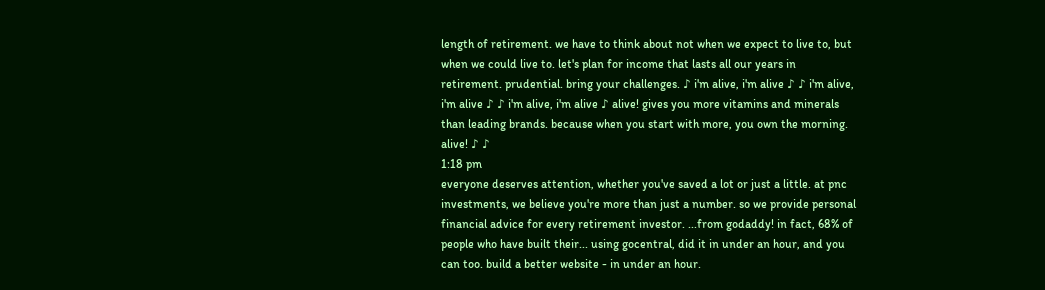length of retirement. we have to think about not when we expect to live to, but when we could live to. let's plan for income that lasts all our years in retirement. prudential. bring your challenges. ♪ i'm alive, i'm alive ♪ ♪ i'm alive, i'm alive ♪ ♪ i'm alive, i'm alive ♪ alive! gives you more vitamins and minerals than leading brands. because when you start with more, you own the morning. alive! ♪ ♪
1:18 pm
everyone deserves attention, whether you've saved a lot or just a little. at pnc investments, we believe you're more than just a number. so we provide personal financial advice for every retirement investor. ...from godaddy! in fact, 68% of people who have built their... using gocentral, did it in under an hour, and you can too. build a better website - in under an hour.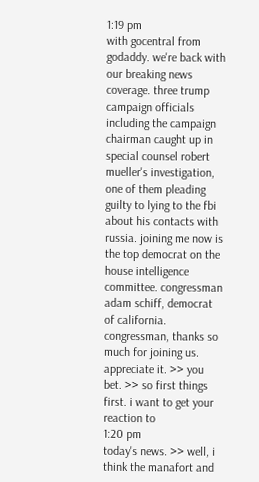1:19 pm
with gocentral from godaddy. we're back with our breaking news coverage. three trump campaign officials including the campaign chairman caught up in special counsel robert mueller's investigation, one of them pleading guilty to lying to the fbi about his contacts with russia. joining me now is the top democrat on the house intelligence committee. congressman adam schiff, democrat of california. congressman, thanks so much for joining us. appreciate it. >> you bet. >> so first things first. i want to get your reaction to
1:20 pm
today's news. >> well, i think the manafort and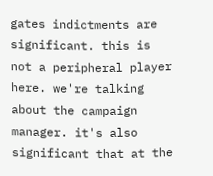gates indictments are significant. this is not a peripheral player here. we're talking about the campaign manager. it's also significant that at the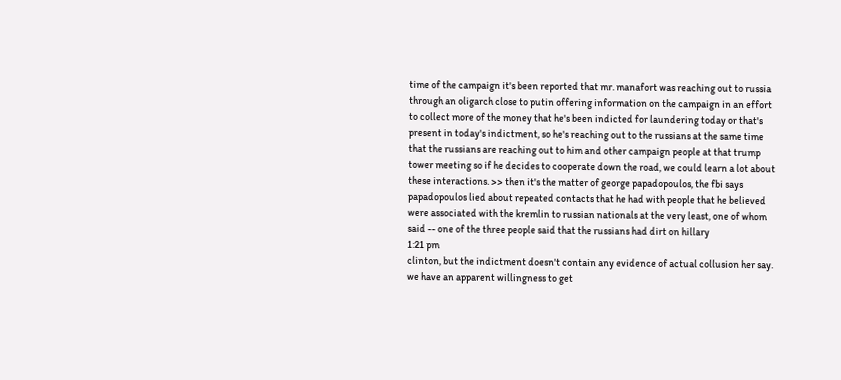time of the campaign it's been reported that mr. manafort was reaching out to russia through an oligarch close to putin offering information on the campaign in an effort to collect more of the money that he's been indicted for laundering today or that's present in today's indictment, so he's reaching out to the russians at the same time that the russians are reaching out to him and other campaign people at that trump tower meeting so if he decides to cooperate down the road, we could learn a lot about these interactions. >> then it's the matter of george papadopoulos, the fbi says papadopoulos lied about repeated contacts that he had with people that he believed were associated with the kremlin to russian nationals at the very least, one of whom said -- one of the three people said that the russians had dirt on hillary
1:21 pm
clinton, but the indictment doesn't contain any evidence of actual collusion her say. we have an apparent willingness to get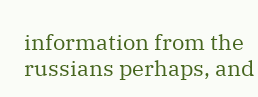information from the russians perhaps, and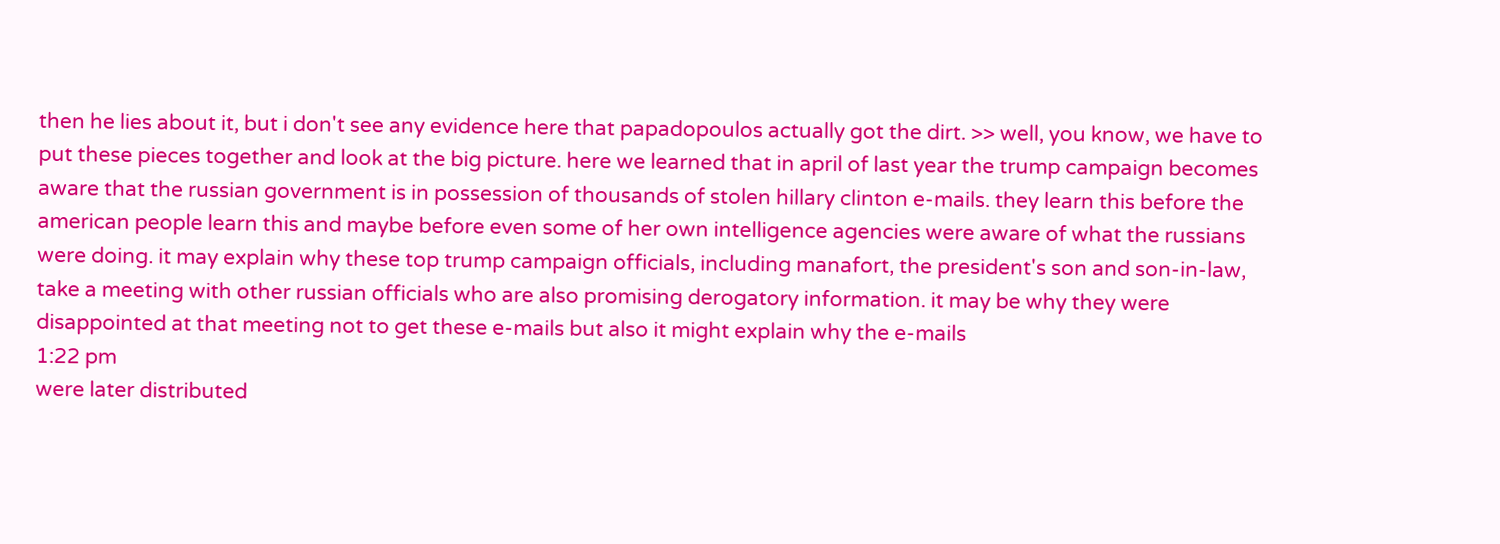then he lies about it, but i don't see any evidence here that papadopoulos actually got the dirt. >> well, you know, we have to put these pieces together and look at the big picture. here we learned that in april of last year the trump campaign becomes aware that the russian government is in possession of thousands of stolen hillary clinton e-mails. they learn this before the american people learn this and maybe before even some of her own intelligence agencies were aware of what the russians were doing. it may explain why these top trump campaign officials, including manafort, the president's son and son-in-law, take a meeting with other russian officials who are also promising derogatory information. it may be why they were disappointed at that meeting not to get these e-mails but also it might explain why the e-mails
1:22 pm
were later distributed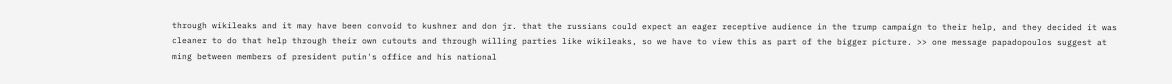through wikileaks and it may have been convoid to kushner and don jr. that the russians could expect an eager receptive audience in the trump campaign to their help, and they decided it was cleaner to do that help through their own cutouts and through willing parties like wikileaks, so we have to view this as part of the bigger picture. >> one message papadopoulos suggest at ming between members of president putin's office and his national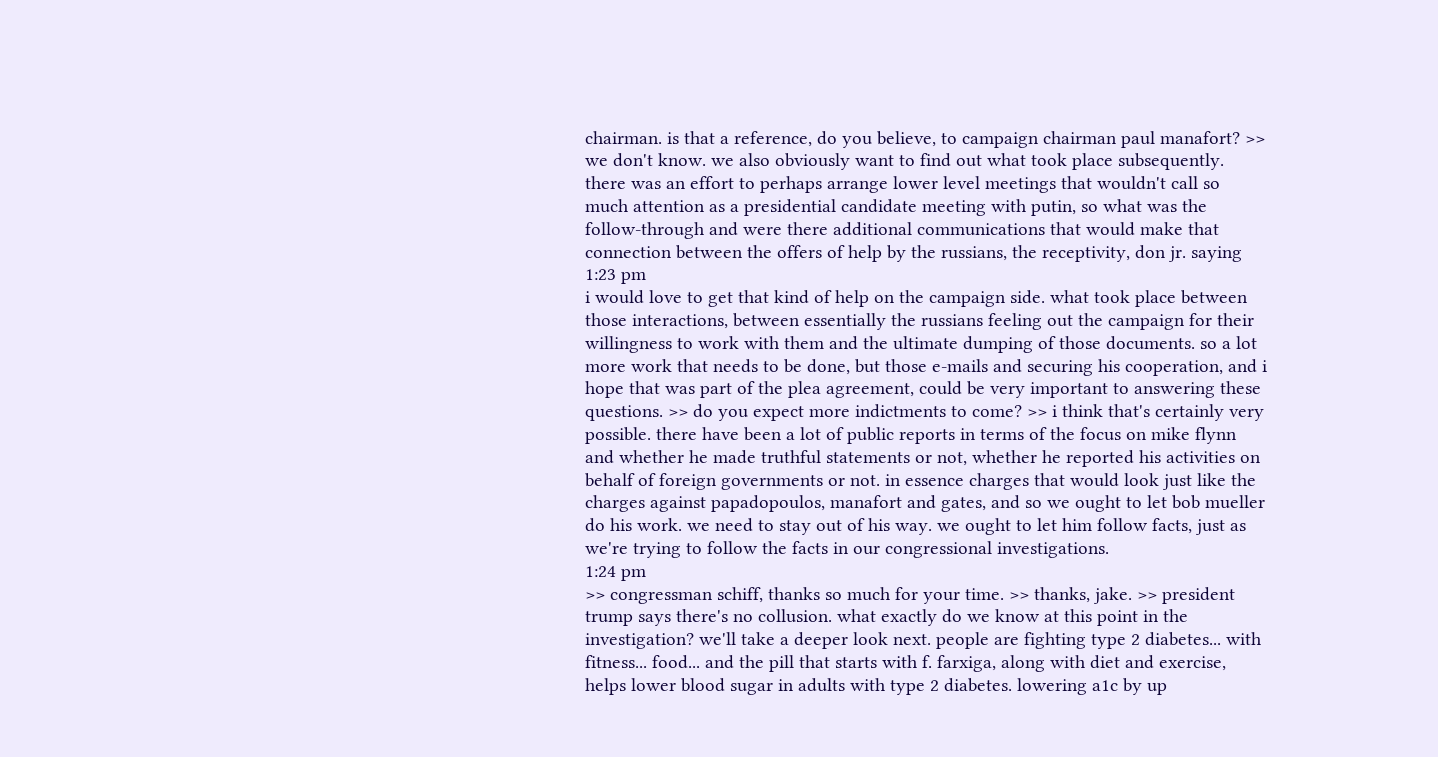chairman. is that a reference, do you believe, to campaign chairman paul manafort? >> we don't know. we also obviously want to find out what took place subsequently. there was an effort to perhaps arrange lower level meetings that wouldn't call so much attention as a presidential candidate meeting with putin, so what was the follow-through and were there additional communications that would make that connection between the offers of help by the russians, the receptivity, don jr. saying
1:23 pm
i would love to get that kind of help on the campaign side. what took place between those interactions, between essentially the russians feeling out the campaign for their willingness to work with them and the ultimate dumping of those documents. so a lot more work that needs to be done, but those e-mails and securing his cooperation, and i hope that was part of the plea agreement, could be very important to answering these questions. >> do you expect more indictments to come? >> i think that's certainly very possible. there have been a lot of public reports in terms of the focus on mike flynn and whether he made truthful statements or not, whether he reported his activities on behalf of foreign governments or not. in essence charges that would look just like the charges against papadopoulos, manafort and gates, and so we ought to let bob mueller do his work. we need to stay out of his way. we ought to let him follow facts, just as we're trying to follow the facts in our congressional investigations.
1:24 pm
>> congressman schiff, thanks so much for your time. >> thanks, jake. >> president trump says there's no collusion. what exactly do we know at this point in the investigation? we'll take a deeper look next. people are fighting type 2 diabetes... with fitness... food... and the pill that starts with f. farxiga, along with diet and exercise, helps lower blood sugar in adults with type 2 diabetes. lowering a1c by up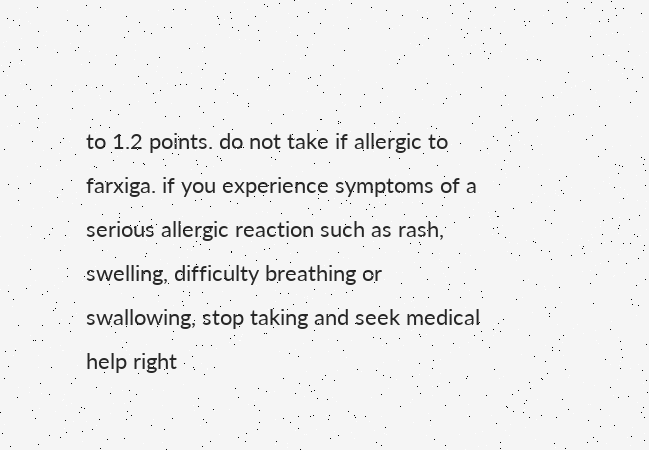to 1.2 points. do not take if allergic to farxiga. if you experience symptoms of a serious allergic reaction such as rash, swelling, difficulty breathing or swallowing, stop taking and seek medical help right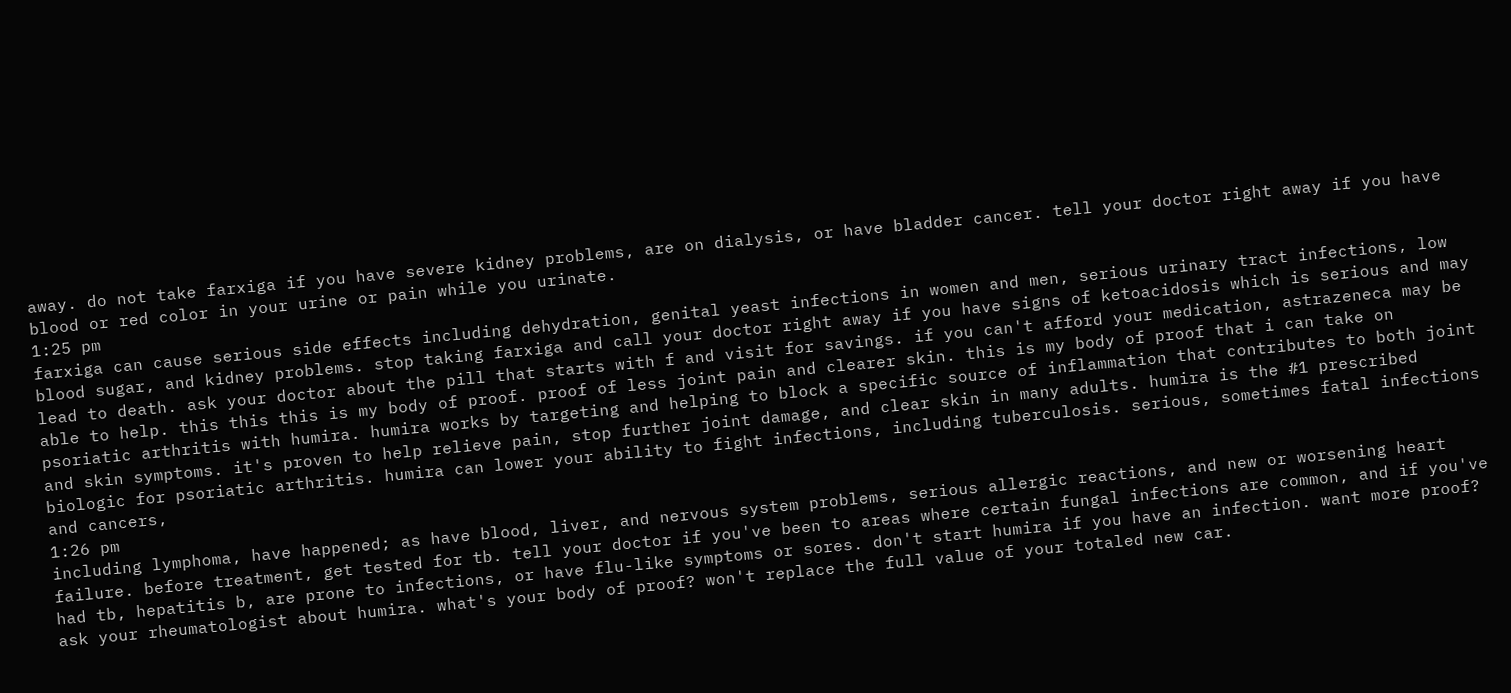away. do not take farxiga if you have severe kidney problems, are on dialysis, or have bladder cancer. tell your doctor right away if you have blood or red color in your urine or pain while you urinate.
1:25 pm
farxiga can cause serious side effects including dehydration, genital yeast infections in women and men, serious urinary tract infections, low blood sugar, and kidney problems. stop taking farxiga and call your doctor right away if you have signs of ketoacidosis which is serious and may lead to death. ask your doctor about the pill that starts with f and visit for savings. if you can't afford your medication, astrazeneca may be able to help. this this this is my body of proof. proof of less joint pain and clearer skin. this is my body of proof that i can take on psoriatic arthritis with humira. humira works by targeting and helping to block a specific source of inflammation that contributes to both joint and skin symptoms. it's proven to help relieve pain, stop further joint damage, and clear skin in many adults. humira is the #1 prescribed biologic for psoriatic arthritis. humira can lower your ability to fight infections, including tuberculosis. serious, sometimes fatal infections and cancers,
1:26 pm
including lymphoma, have happened; as have blood, liver, and nervous system problems, serious allergic reactions, and new or worsening heart failure. before treatment, get tested for tb. tell your doctor if you've been to areas where certain fungal infections are common, and if you've had tb, hepatitis b, are prone to infections, or have flu-like symptoms or sores. don't start humira if you have an infection. want more proof? ask your rheumatologist about humira. what's your body of proof? won't replace the full value of your totaled new car.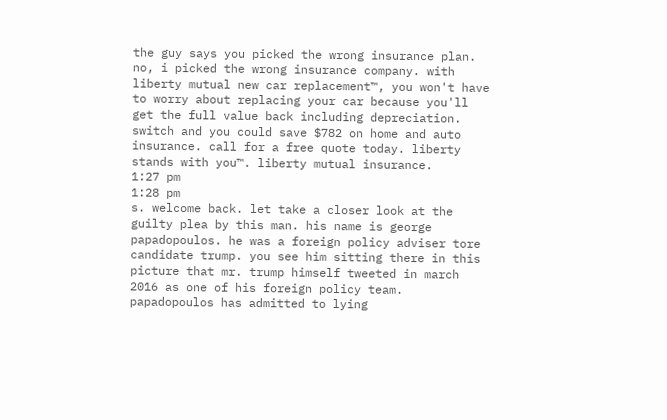the guy says you picked the wrong insurance plan. no, i picked the wrong insurance company. with liberty mutual new car replacement™, you won't have to worry about replacing your car because you'll get the full value back including depreciation. switch and you could save $782 on home and auto insurance. call for a free quote today. liberty stands with you™. liberty mutual insurance.
1:27 pm
1:28 pm
s. welcome back. let take a closer look at the guilty plea by this man. his name is george papadopoulos. he was a foreign policy adviser tore candidate trump. you see him sitting there in this picture that mr. trump himself tweeted in march 2016 as one of his foreign policy team. papadopoulos has admitted to lying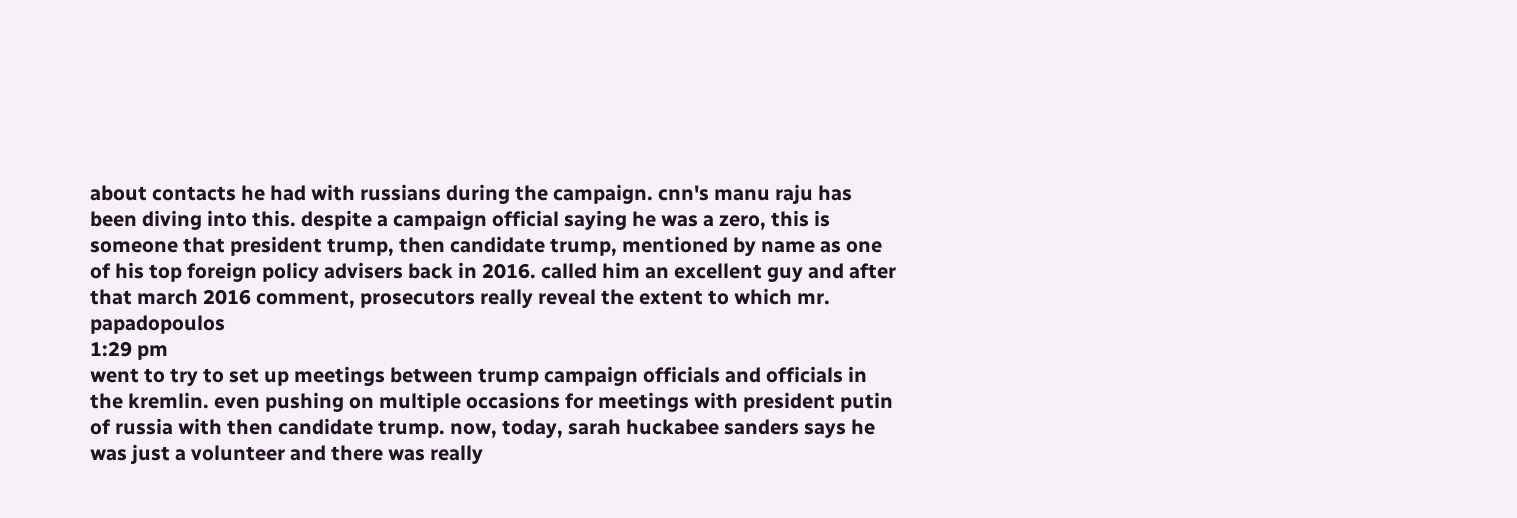about contacts he had with russians during the campaign. cnn's manu raju has been diving into this. despite a campaign official saying he was a zero, this is someone that president trump, then candidate trump, mentioned by name as one of his top foreign policy advisers back in 2016. called him an excellent guy and after that march 2016 comment, prosecutors really reveal the extent to which mr. papadopoulos
1:29 pm
went to try to set up meetings between trump campaign officials and officials in the kremlin. even pushing on multiple occasions for meetings with president putin of russia with then candidate trump. now, today, sarah huckabee sanders says he was just a volunteer and there was really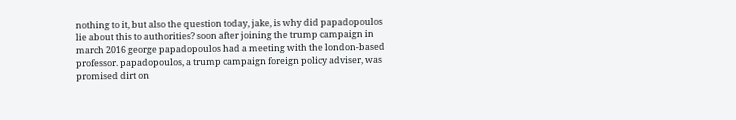nothing to it, but also the question today, jake, is why did papadopoulos lie about this to authorities? soon after joining the trump campaign in march 2016 george papadopoulos had a meeting with the london-based professor. papadopoulos, a trump campaign foreign policy adviser, was promised dirt on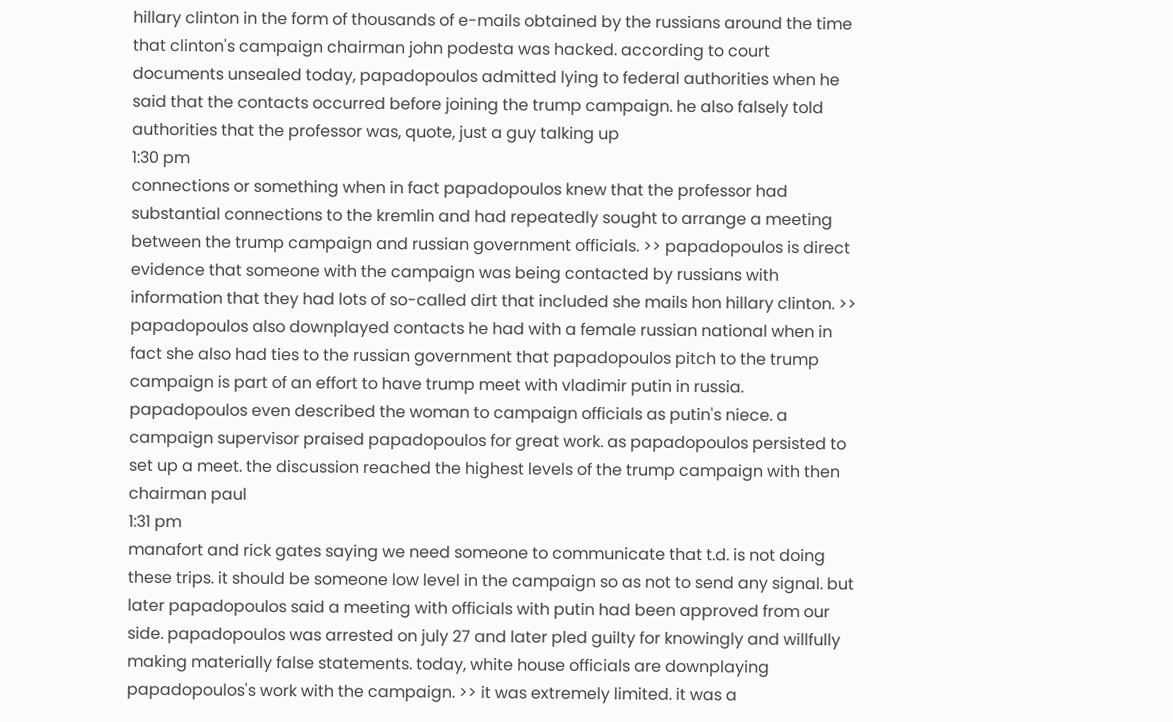hillary clinton in the form of thousands of e-mails obtained by the russians around the time that clinton's campaign chairman john podesta was hacked. according to court documents unsealed today, papadopoulos admitted lying to federal authorities when he said that the contacts occurred before joining the trump campaign. he also falsely told authorities that the professor was, quote, just a guy talking up
1:30 pm
connections or something when in fact papadopoulos knew that the professor had substantial connections to the kremlin and had repeatedly sought to arrange a meeting between the trump campaign and russian government officials. >> papadopoulos is direct evidence that someone with the campaign was being contacted by russians with information that they had lots of so-called dirt that included she mails hon hillary clinton. >> papadopoulos also downplayed contacts he had with a female russian national when in fact she also had ties to the russian government that papadopoulos pitch to the trump campaign is part of an effort to have trump meet with vladimir putin in russia. papadopoulos even described the woman to campaign officials as putin's niece. a campaign supervisor praised papadopoulos for great work. as papadopoulos persisted to set up a meet. the discussion reached the highest levels of the trump campaign with then chairman paul
1:31 pm
manafort and rick gates saying we need someone to communicate that t.d. is not doing these trips. it should be someone low level in the campaign so as not to send any signal. but later papadopoulos said a meeting with officials with putin had been approved from our side. papadopoulos was arrested on july 27 and later pled guilty for knowingly and willfully making materially false statements. today, white house officials are downplaying papadopoulos's work with the campaign. >> it was extremely limited. it was a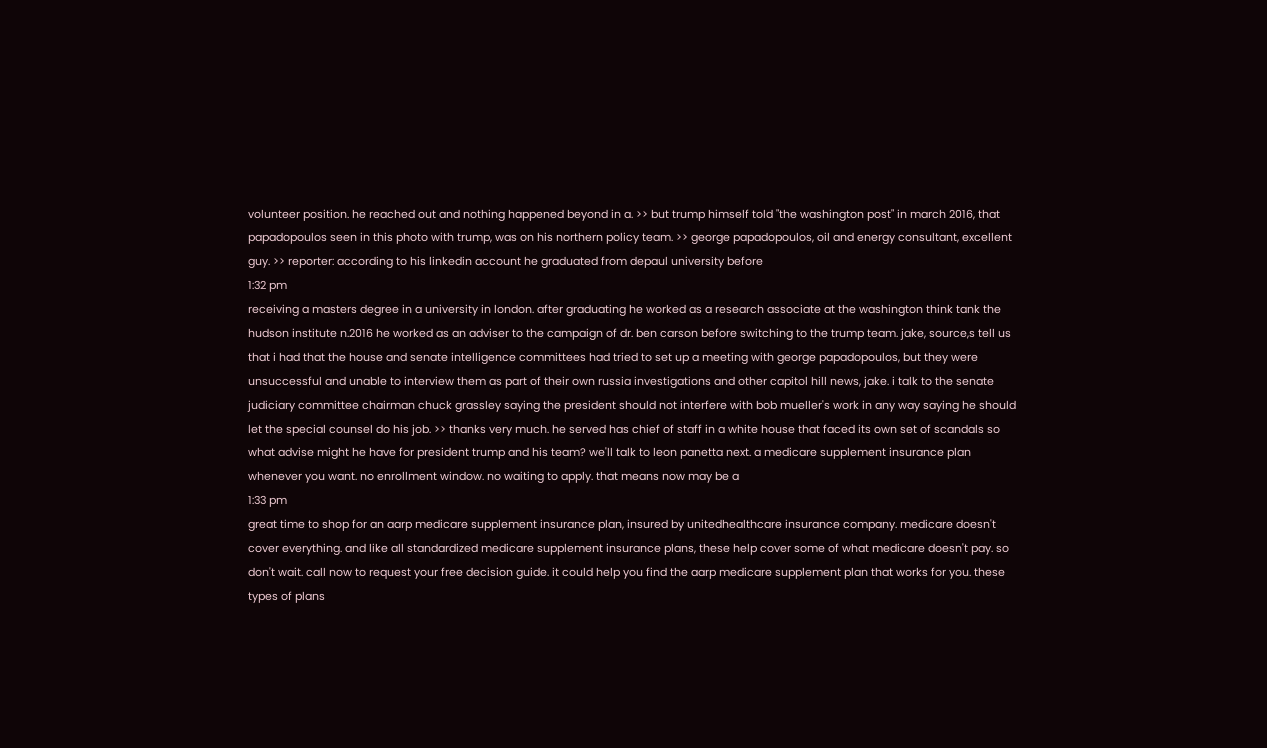volunteer position. he reached out and nothing happened beyond in a. >> but trump himself told "the washington post" in march 2016, that papadopoulos seen in this photo with trump, was on his northern policy team. >> george papadopoulos, oil and energy consultant, excellent guy. >> reporter: according to his linkedin account he graduated from depaul university before
1:32 pm
receiving a masters degree in a university in london. after graduating he worked as a research associate at the washington think tank the hudson institute n.2016 he worked as an adviser to the campaign of dr. ben carson before switching to the trump team. jake, source,s tell us that i had that the house and senate intelligence committees had tried to set up a meeting with george papadopoulos, but they were unsuccessful and unable to interview them as part of their own russia investigations and other capitol hill news, jake. i talk to the senate judiciary committee chairman chuck grassley saying the president should not interfere with bob mueller's work in any way saying he should let the special counsel do his job. >> thanks very much. he served has chief of staff in a white house that faced its own set of scandals so what advise might he have for president trump and his team? we'll talk to leon panetta next. a medicare supplement insurance plan whenever you want. no enrollment window. no waiting to apply. that means now may be a
1:33 pm
great time to shop for an aarp medicare supplement insurance plan, insured by unitedhealthcare insurance company. medicare doesn't cover everything. and like all standardized medicare supplement insurance plans, these help cover some of what medicare doesn't pay. so don't wait. call now to request your free decision guide. it could help you find the aarp medicare supplement plan that works for you. these types of plans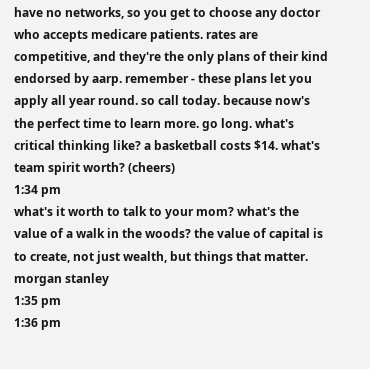have no networks, so you get to choose any doctor who accepts medicare patients. rates are competitive, and they're the only plans of their kind endorsed by aarp. remember - these plans let you apply all year round. so call today. because now's the perfect time to learn more. go long. what's critical thinking like? a basketball costs $14. what's team spirit worth? (cheers)
1:34 pm
what's it worth to talk to your mom? what's the value of a walk in the woods? the value of capital is to create, not just wealth, but things that matter. morgan stanley
1:35 pm
1:36 pm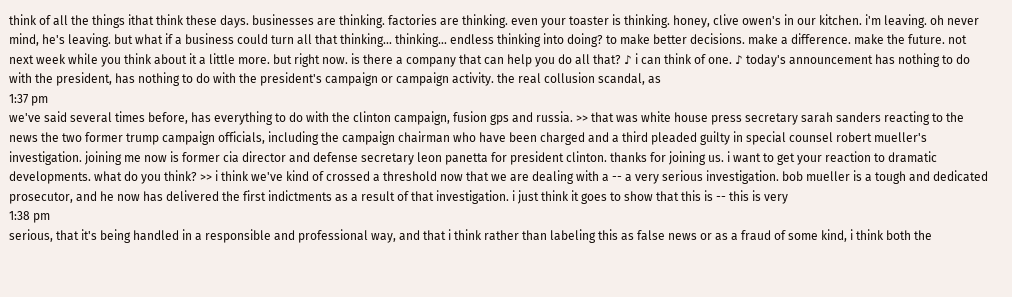think of all the things ithat think these days. businesses are thinking. factories are thinking. even your toaster is thinking. honey, clive owen's in our kitchen. i'm leaving. oh never mind, he's leaving. but what if a business could turn all that thinking... thinking... endless thinking into doing? to make better decisions. make a difference. make the future. not next week while you think about it a little more. but right now. is there a company that can help you do all that? ♪ i can think of one. ♪ today's announcement has nothing to do with the president, has nothing to do with the president's campaign or campaign activity. the real collusion scandal, as
1:37 pm
we've said several times before, has everything to do with the clinton campaign, fusion gps and russia. >> that was white house press secretary sarah sanders reacting to the news the two former trump campaign officials, including the campaign chairman who have been charged and a third pleaded guilty in special counsel robert mueller's investigation. joining me now is former cia director and defense secretary leon panetta for president clinton. thanks for joining us. i want to get your reaction to dramatic developments. what do you think? >> i think we've kind of crossed a threshold now that we are dealing with a -- a very serious investigation. bob mueller is a tough and dedicated prosecutor, and he now has delivered the first indictments as a result of that investigation. i just think it goes to show that this is -- this is very
1:38 pm
serious, that it's being handled in a responsible and professional way, and that i think rather than labeling this as false news or as a fraud of some kind, i think both the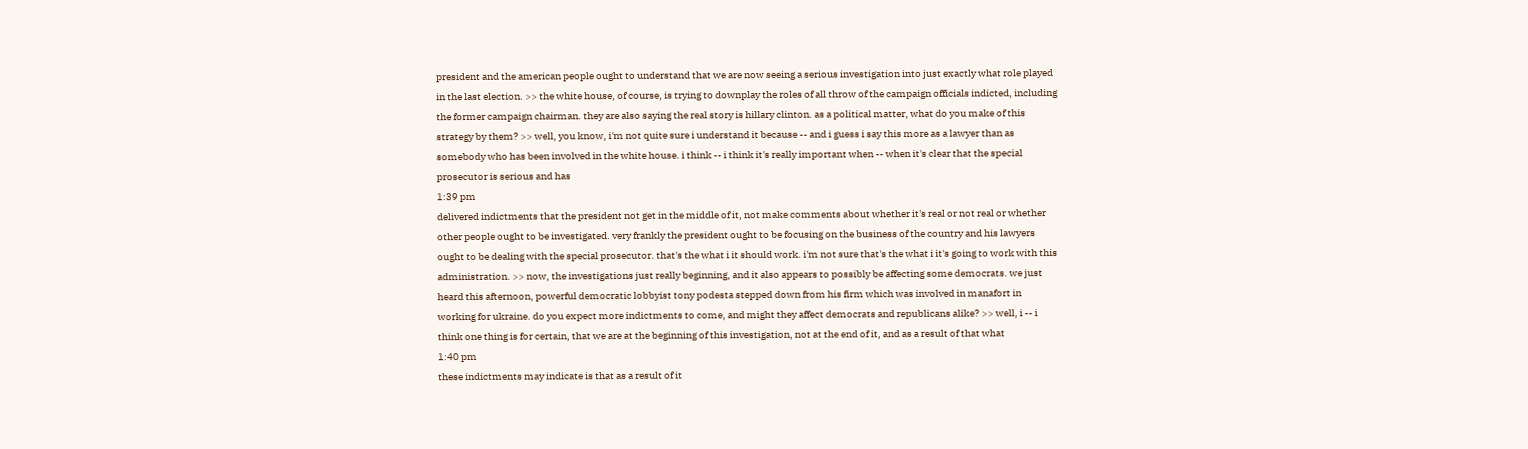president and the american people ought to understand that we are now seeing a serious investigation into just exactly what role played in the last election. >> the white house, of course, is trying to downplay the roles of all throw of the campaign officials indicted, including the former campaign chairman. they are also saying the real story is hillary clinton. as a political matter, what do you make of this strategy by them? >> well, you know, i'm not quite sure i understand it because -- and i guess i say this more as a lawyer than as somebody who has been involved in the white house. i think -- i think it's really important when -- when it's clear that the special prosecutor is serious and has
1:39 pm
delivered indictments that the president not get in the middle of it, not make comments about whether it's real or not real or whether other people ought to be investigated. very frankly the president ought to be focusing on the business of the country and his lawyers ought to be dealing with the special prosecutor. that's the what i it should work. i'm not sure that's the what i it's going to work with this administration. >> now, the investigations just really beginning, and it also appears to possibly be affecting some democrats. we just heard this afternoon, powerful democratic lobbyist tony podesta stepped down from his firm which was involved in manafort in working for ukraine. do you expect more indictments to come, and might they affect democrats and republicans alike? >> well, i -- i think one thing is for certain, that we are at the beginning of this investigation, not at the end of it, and as a result of that what
1:40 pm
these indictments may indicate is that as a result of it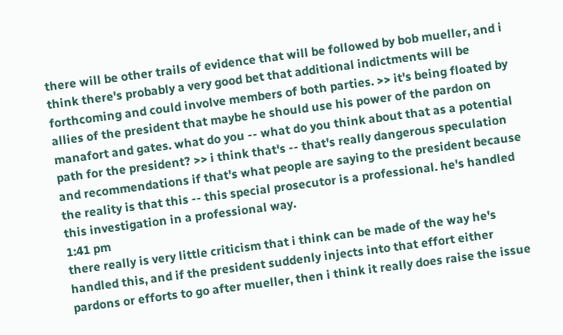there will be other trails of evidence that will be followed by bob mueller, and i think there's probably a very good bet that additional indictments will be forthcoming and could involve members of both parties. >> it's being floated by allies of the president that maybe he should use his power of the pardon on manafort and gates. what do you -- what do you think about that as a potential path for the president? >> i think that's -- that's really dangerous speculation and recommendations if that's what people are saying to the president because the reality is that this -- this special prosecutor is a professional. he's handled this investigation in a professional way.
1:41 pm
there really is very little criticism that i think can be made of the way he's handled this, and if the president suddenly injects into that effort either pardons or efforts to go after mueller, then i think it really does raise the issue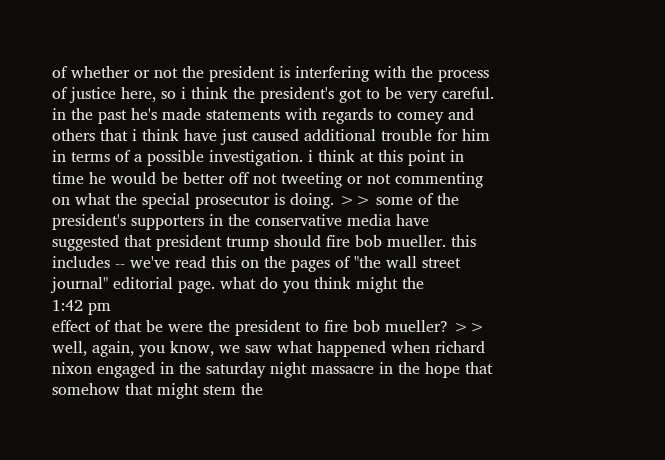of whether or not the president is interfering with the process of justice here, so i think the president's got to be very careful. in the past he's made statements with regards to comey and others that i think have just caused additional trouble for him in terms of a possible investigation. i think at this point in time he would be better off not tweeting or not commenting on what the special prosecutor is doing. >> some of the president's supporters in the conservative media have suggested that president trump should fire bob mueller. this includes -- we've read this on the pages of "the wall street journal" editorial page. what do you think might the
1:42 pm
effect of that be were the president to fire bob mueller? >> well, again, you know, we saw what happened when richard nixon engaged in the saturday night massacre in the hope that somehow that might stem the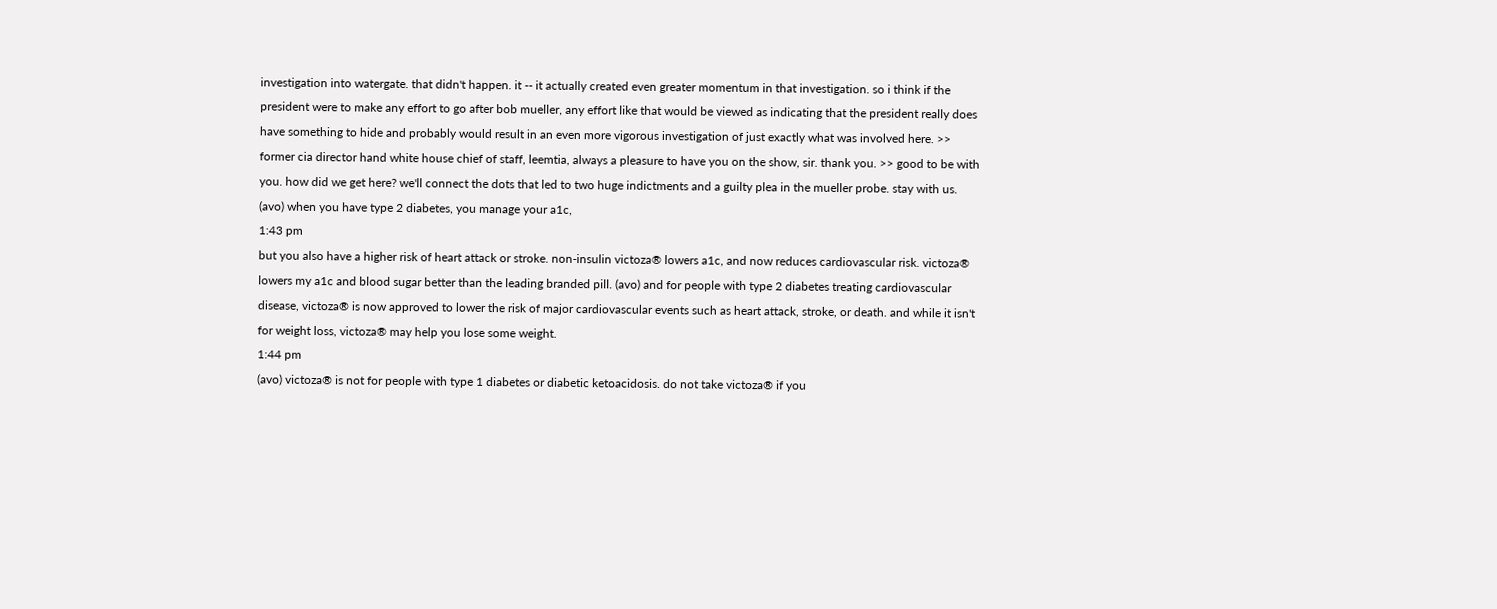investigation into watergate. that didn't happen. it -- it actually created even greater momentum in that investigation. so i think if the president were to make any effort to go after bob mueller, any effort like that would be viewed as indicating that the president really does have something to hide and probably would result in an even more vigorous investigation of just exactly what was involved here. >> former cia director hand white house chief of staff, leemtia, always a pleasure to have you on the show, sir. thank you. >> good to be with you. how did we get here? we'll connect the dots that led to two huge indictments and a guilty plea in the mueller probe. stay with us. (avo) when you have type 2 diabetes, you manage your a1c,
1:43 pm
but you also have a higher risk of heart attack or stroke. non-insulin victoza® lowers a1c, and now reduces cardiovascular risk. victoza® lowers my a1c and blood sugar better than the leading branded pill. (avo) and for people with type 2 diabetes treating cardiovascular disease, victoza® is now approved to lower the risk of major cardiovascular events such as heart attack, stroke, or death. and while it isn't for weight loss, victoza® may help you lose some weight.
1:44 pm
(avo) victoza® is not for people with type 1 diabetes or diabetic ketoacidosis. do not take victoza® if you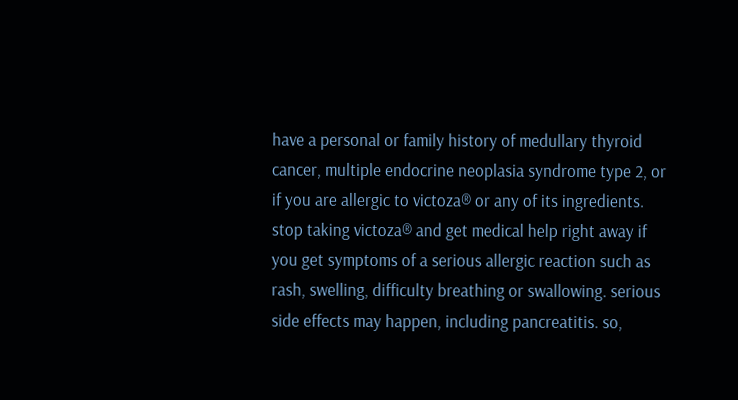have a personal or family history of medullary thyroid cancer, multiple endocrine neoplasia syndrome type 2, or if you are allergic to victoza® or any of its ingredients. stop taking victoza® and get medical help right away if you get symptoms of a serious allergic reaction such as rash, swelling, difficulty breathing or swallowing. serious side effects may happen, including pancreatitis. so,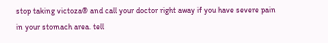stop taking victoza® and call your doctor right away if you have severe pain in your stomach area. tell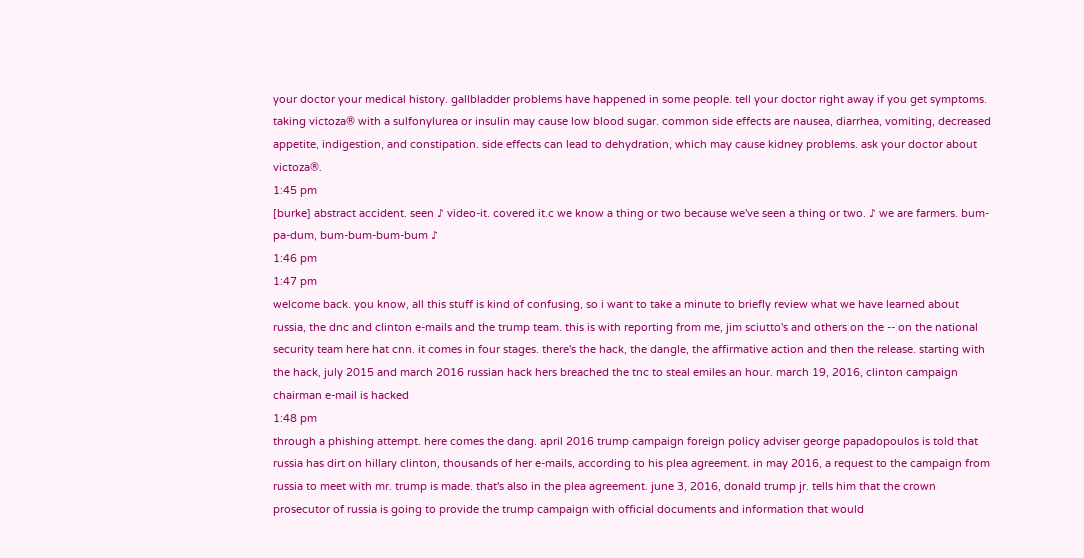your doctor your medical history. gallbladder problems have happened in some people. tell your doctor right away if you get symptoms. taking victoza® with a sulfonylurea or insulin may cause low blood sugar. common side effects are nausea, diarrhea, vomiting, decreased appetite, indigestion, and constipation. side effects can lead to dehydration, which may cause kidney problems. ask your doctor about victoza®.
1:45 pm
[burke] abstract accident. seen ♪ video-it. covered it.c we know a thing or two because we've seen a thing or two. ♪ we are farmers. bum-pa-dum, bum-bum-bum-bum ♪
1:46 pm
1:47 pm
welcome back. you know, all this stuff is kind of confusing, so i want to take a minute to briefly review what we have learned about russia, the dnc and clinton e-mails and the trump team. this is with reporting from me, jim sciutto's and others on the -- on the national security team here hat cnn. it comes in four stages. there's the hack, the dangle, the affirmative action and then the release. starting with the hack, july 2015 and march 2016 russian hack hers breached the tnc to steal emiles an hour. march 19, 2016, clinton campaign chairman e-mail is hacked
1:48 pm
through a phishing attempt. here comes the dang. april 2016 trump campaign foreign policy adviser george papadopoulos is told that russia has dirt on hillary clinton, thousands of her e-mails, according to his plea agreement. in may 2016, a request to the campaign from russia to meet with mr. trump is made. that's also in the plea agreement. june 3, 2016, donald trump jr. tells him that the crown prosecutor of russia is going to provide the trump campaign with official documents and information that would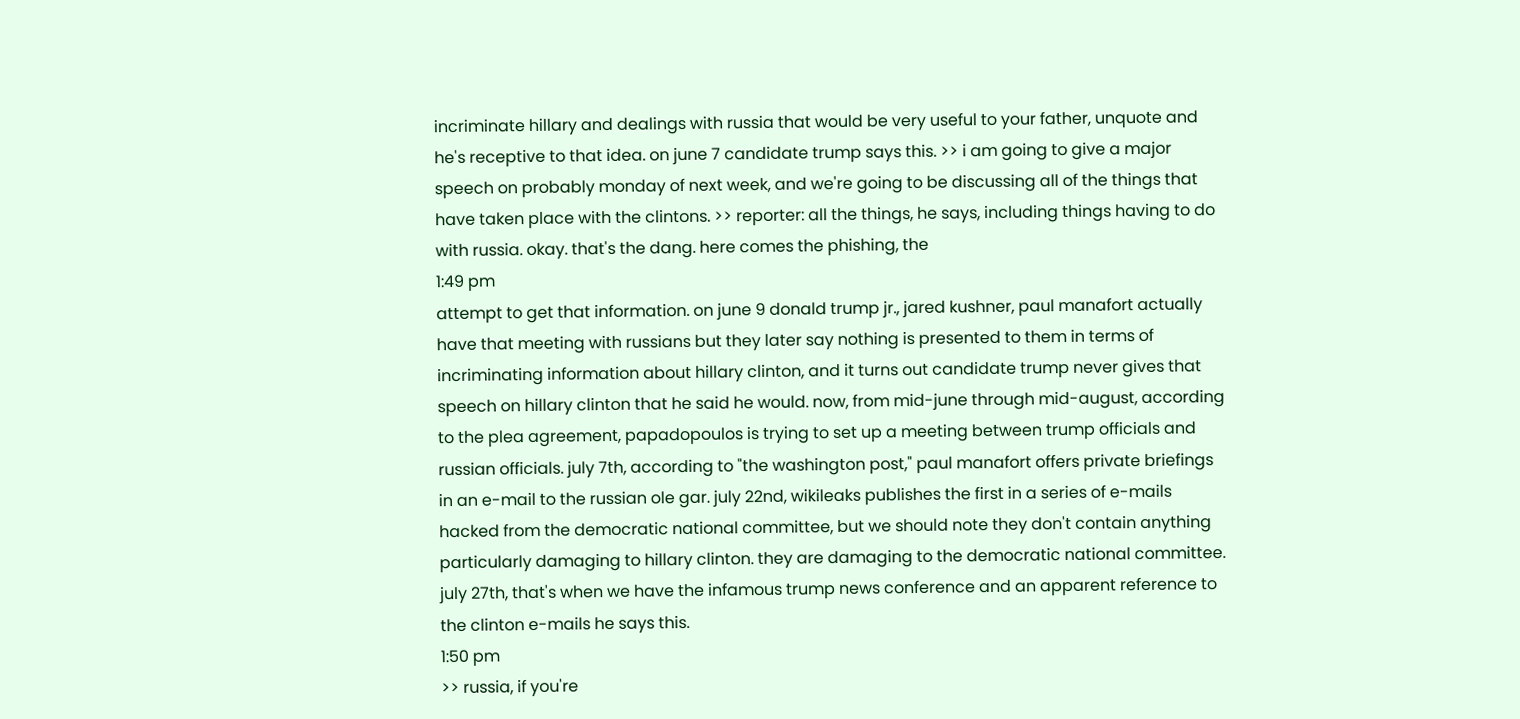incriminate hillary and dealings with russia that would be very useful to your father, unquote and he's receptive to that idea. on june 7 candidate trump says this. >> i am going to give a major speech on probably monday of next week, and we're going to be discussing all of the things that have taken place with the clintons. >> reporter: all the things, he says, including things having to do with russia. okay. that's the dang. here comes the phishing, the
1:49 pm
attempt to get that information. on june 9 donald trump jr., jared kushner, paul manafort actually have that meeting with russians but they later say nothing is presented to them in terms of incriminating information about hillary clinton, and it turns out candidate trump never gives that speech on hillary clinton that he said he would. now, from mid-june through mid-august, according to the plea agreement, papadopoulos is trying to set up a meeting between trump officials and russian officials. july 7th, according to "the washington post," paul manafort offers private briefings in an e-mail to the russian ole gar. july 22nd, wikileaks publishes the first in a series of e-mails hacked from the democratic national committee, but we should note they don't contain anything particularly damaging to hillary clinton. they are damaging to the democratic national committee. july 27th, that's when we have the infamous trump news conference and an apparent reference to the clinton e-mails he says this.
1:50 pm
>> russia, if you're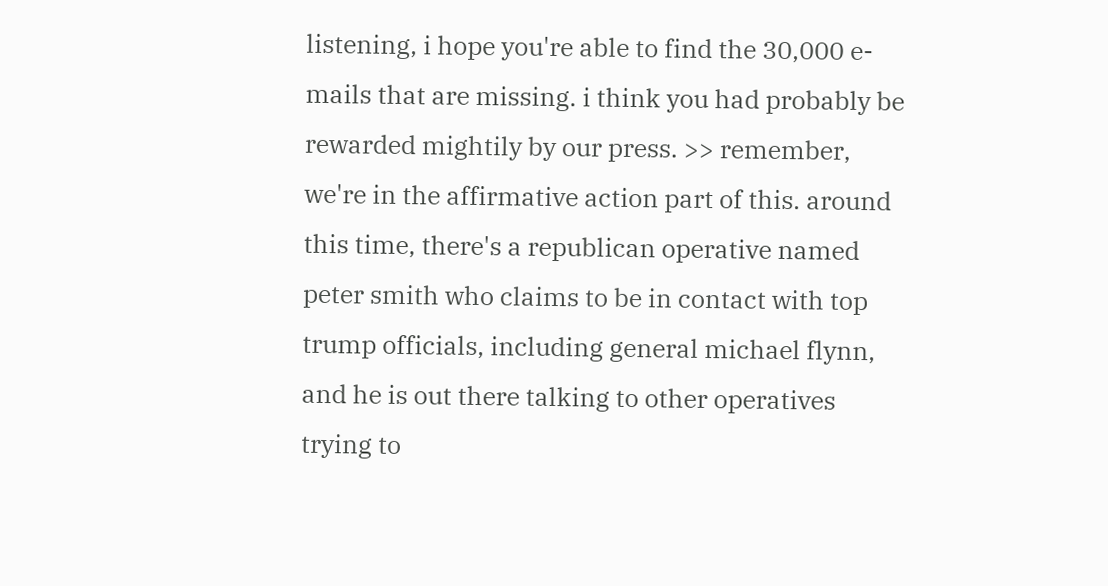listening, i hope you're able to find the 30,000 e-mails that are missing. i think you had probably be rewarded mightily by our press. >> remember, we're in the affirmative action part of this. around this time, there's a republican operative named peter smith who claims to be in contact with top trump officials, including general michael flynn, and he is out there talking to other operatives trying to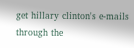get hillary clinton's e-mails through the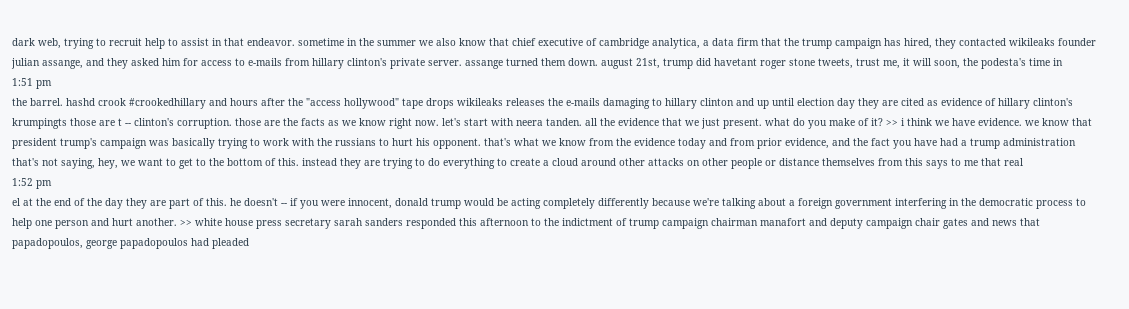dark web, trying to recruit help to assist in that endeavor. sometime in the summer we also know that chief executive of cambridge analytica, a data firm that the trump campaign has hired, they contacted wikileaks founder julian assange, and they asked him for access to e-mails from hillary clinton's private server. assange turned them down. august 21st, trump did havetant roger stone tweets, trust me, it will soon, the podesta's time in
1:51 pm
the barrel. hashd crook #crookedhillary and hours after the "access hollywood" tape drops wikileaks releases the e-mails damaging to hillary clinton and up until election day they are cited as evidence of hillary clinton's krumpingts those are t -- clinton's corruption. those are the facts as we know right now. let's start with neera tanden. all the evidence that we just present. what do you make of it? >> i think we have evidence. we know that president trump's campaign was basically trying to work with the russians to hurt his opponent. that's what we know from the evidence today and from prior evidence, and the fact you have had a trump administration that's not saying, hey, we want to get to the bottom of this. instead they are trying to do everything to create a cloud around other attacks on other people or distance themselves from this says to me that real
1:52 pm
el at the end of the day they are part of this. he doesn't -- if you were innocent, donald trump would be acting completely differently because we're talking about a foreign government interfering in the democratic process to help one person and hurt another. >> white house press secretary sarah sanders responded this afternoon to the indictment of trump campaign chairman manafort and deputy campaign chair gates and news that papadopoulos, george papadopoulos had pleaded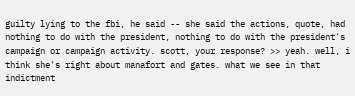guilty lying to the fbi, he said -- she said the actions, quote, had nothing to do with the president, nothing to do with the president's campaign or campaign activity. scott, your response? >> yeah. well, i think she's right about manafort and gates. what we see in that indictment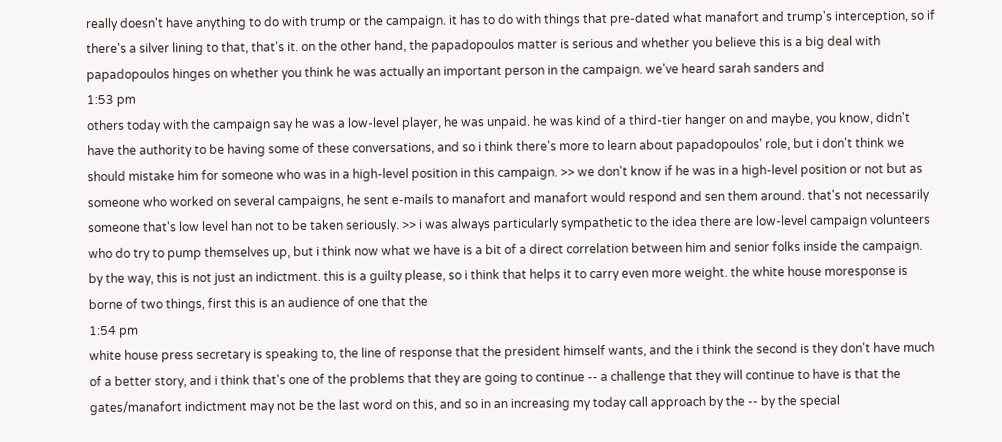really doesn't have anything to do with trump or the campaign. it has to do with things that pre-dated what manafort and trump's interception, so if there's a silver lining to that, that's it. on the other hand, the papadopoulos matter is serious and whether you believe this is a big deal with papadopoulos hinges on whether you think he was actually an important person in the campaign. we've heard sarah sanders and
1:53 pm
others today with the campaign say he was a low-level player, he was unpaid. he was kind of a third-tier hanger on and maybe, you know, didn't have the authority to be having some of these conversations, and so i think there's more to learn about papadopoulos' role, but i don't think we should mistake him for someone who was in a high-level position in this campaign. >> we don't know if he was in a high-level position or not but as someone who worked on several campaigns, he sent e-mails to manafort and manafort would respond and sen them around. that's not necessarily someone that's low level han not to be taken seriously. >> i was always particularly sympathetic to the idea there are low-level campaign volunteers who do try to pump themselves up, but i think now what we have is a bit of a direct correlation between him and senior folks inside the campaign. by the way, this is not just an indictment. this is a guilty please, so i think that helps it to carry even more weight. the white house moresponse is borne of two things, first this is an audience of one that the
1:54 pm
white house press secretary is speaking to, the line of response that the president himself wants, and the i think the second is they don't have much of a better story, and i think that's one of the problems that they are going to continue -- a challenge that they will continue to have is that the gates/manafort indictment may not be the last word on this, and so in an increasing my today call approach by the -- by the special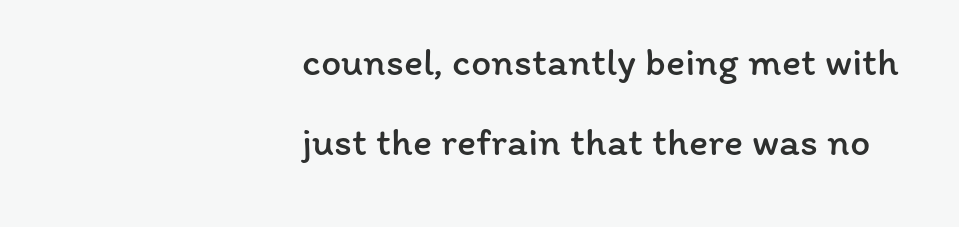counsel, constantly being met with just the refrain that there was no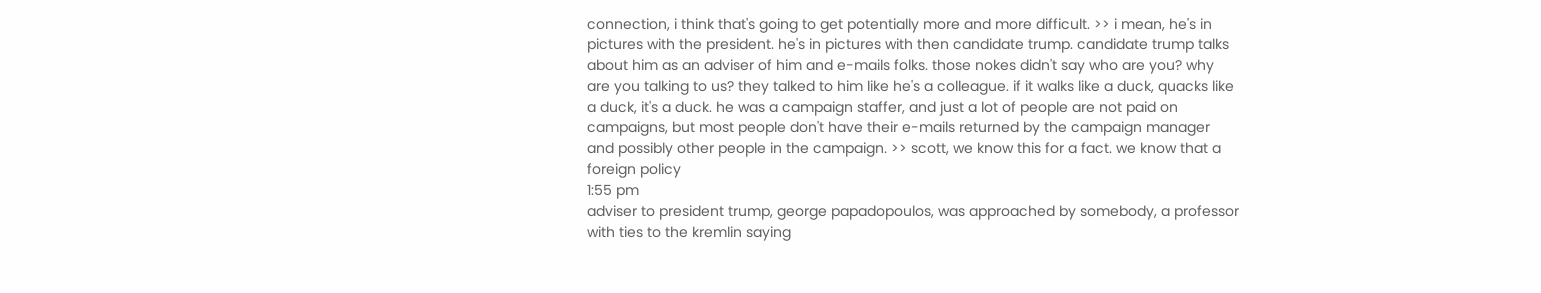connection, i think that's going to get potentially more and more difficult. >> i mean, he's in pictures with the president. he's in pictures with then candidate trump. candidate trump talks about him as an adviser of him and e-mails folks. those nokes didn't say who are you? why are you talking to us? they talked to him like he's a colleague. if it walks like a duck, quacks like a duck, it's a duck. he was a campaign staffer, and just a lot of people are not paid on campaigns, but most people don't have their e-mails returned by the campaign manager and possibly other people in the campaign. >> scott, we know this for a fact. we know that a foreign policy
1:55 pm
adviser to president trump, george papadopoulos, was approached by somebody, a professor with ties to the kremlin saying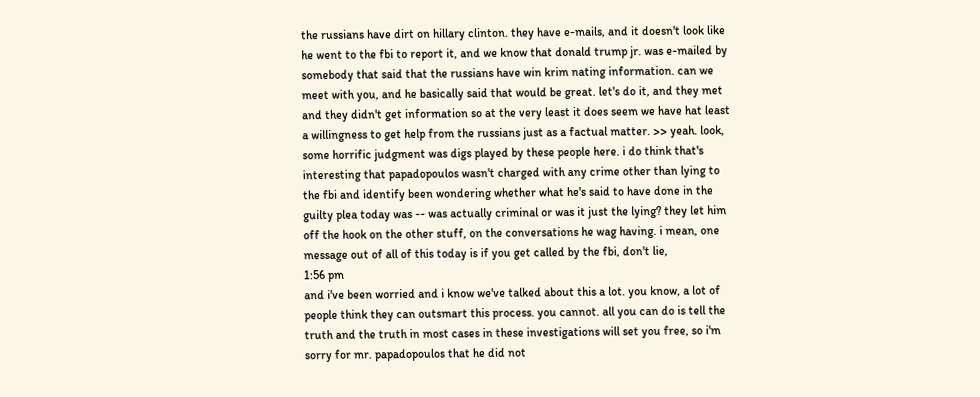the russians have dirt on hillary clinton. they have e-mails, and it doesn't look like he went to the fbi to report it, and we know that donald trump jr. was e-mailed by somebody that said that the russians have win krim nating information. can we meet with you, and he basically said that would be great. let's do it, and they met and they didn't get information so at the very least it does seem we have hat least a willingness to get help from the russians just as a factual matter. >> yeah. look, some horrific judgment was digs played by these people here. i do think that's interesting that papadopoulos wasn't charged with any crime other than lying to the fbi and identify been wondering whether what he's said to have done in the guilty plea today was -- was actually criminal or was it just the lying? they let him off the hook on the other stuff, on the conversations he wag having. i mean, one message out of all of this today is if you get called by the fbi, don't lie,
1:56 pm
and i've been worried and i know we've talked about this a lot. you know, a lot of people think they can outsmart this process. you cannot. all you can do is tell the truth and the truth in most cases in these investigations will set you free, so i'm sorry for mr. papadopoulos that he did not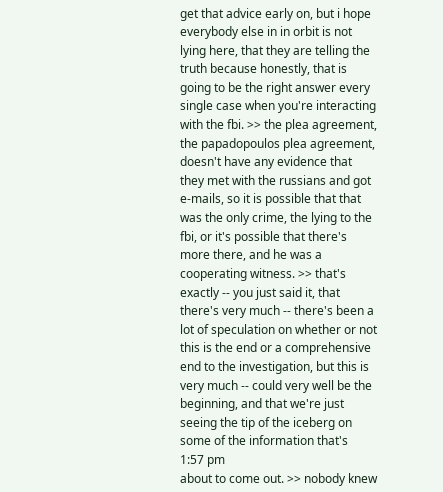get that advice early on, but i hope everybody else in in orbit is not lying here, that they are telling the truth because honestly, that is going to be the right answer every single case when you're interacting with the fbi. >> the plea agreement, the papadopoulos plea agreement, doesn't have any evidence that they met with the russians and got e-mails, so it is possible that that was the only crime, the lying to the fbi, or it's possible that there's more there, and he was a cooperating witness. >> that's exactly -- you just said it, that there's very much -- there's been a lot of speculation on whether or not this is the end or a comprehensive end to the investigation, but this is very much -- could very well be the beginning, and that we're just seeing the tip of the iceberg on some of the information that's
1:57 pm
about to come out. >> nobody knew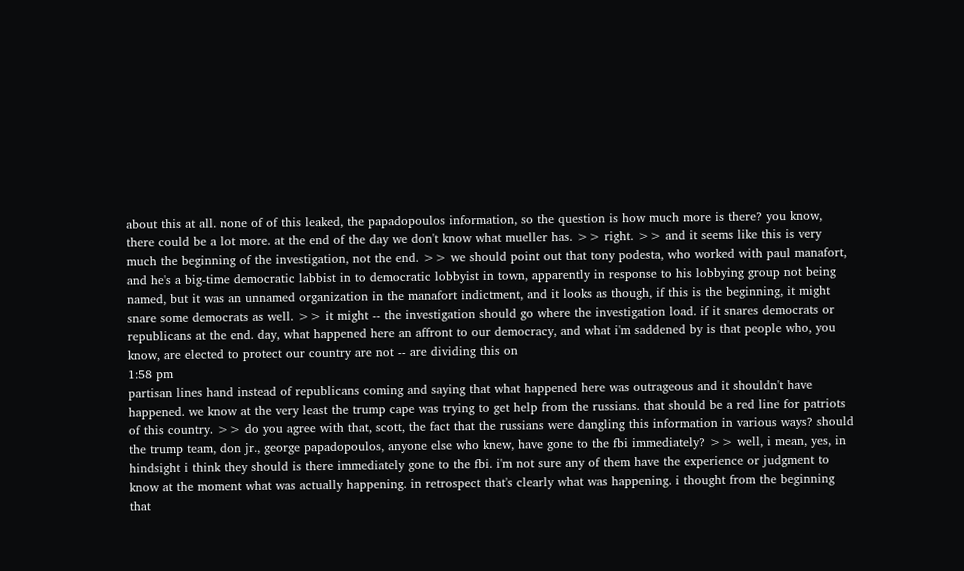about this at all. none of of this leaked, the papadopoulos information, so the question is how much more is there? you know, there could be a lot more. at the end of the day we don't know what mueller has. >> right. >> and it seems like this is very much the beginning of the investigation, not the end. >> we should point out that tony podesta, who worked with paul manafort, and he's a big-time democratic labbist in to democratic lobbyist in town, apparently in response to his lobbying group not being named, but it was an unnamed organization in the manafort indictment, and it looks as though, if this is the beginning, it might snare some democrats as well. >> it might -- the investigation should go where the investigation load. if it snares democrats or republicans at the end. day, what happened here an affront to our democracy, and what i'm saddened by is that people who, you know, are elected to protect our country are not -- are dividing this on
1:58 pm
partisan lines hand instead of republicans coming and saying that what happened here was outrageous and it shouldn't have happened. we know at the very least the trump cape was trying to get help from the russians. that should be a red line for patriots of this country. >> do you agree with that, scott, the fact that the russians were dangling this information in various ways? should the trump team, don jr., george papadopoulos, anyone else who knew, have gone to the fbi immediately? >> well, i mean, yes, in hindsight i think they should is there immediately gone to the fbi. i'm not sure any of them have the experience or judgment to know at the moment what was actually happening. in retrospect that's clearly what was happening. i thought from the beginning that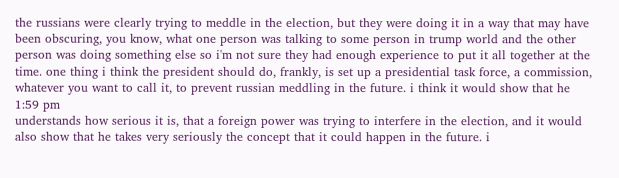the russians were clearly trying to meddle in the election, but they were doing it in a way that may have been obscuring, you know, what one person was talking to some person in trump world and the other person was doing something else so i'm not sure they had enough experience to put it all together at the time. one thing i think the president should do, frankly, is set up a presidential task force, a commission, whatever you want to call it, to prevent russian meddling in the future. i think it would show that he
1:59 pm
understands how serious it is, that a foreign power was trying to interfere in the election, and it would also show that he takes very seriously the concept that it could happen in the future. i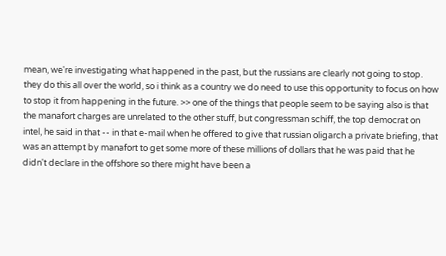mean, we're investigating what happened in the past, but the russians are clearly not going to stop. they do this all over the world, so i think as a country we do need to use this opportunity to focus on how to stop it from happening in the future. >> one of the things that people seem to be saying also is that the manafort charges are unrelated to the other stuff, but congressman schiff, the top democrat on intel, he said in that -- in that e-mail when he offered to give that russian oligarch a private briefing, that was an attempt by manafort to get some more of these millions of dollars that he was paid that he didn't declare in the offshore so there might have been a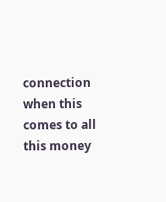connection when this comes to all this money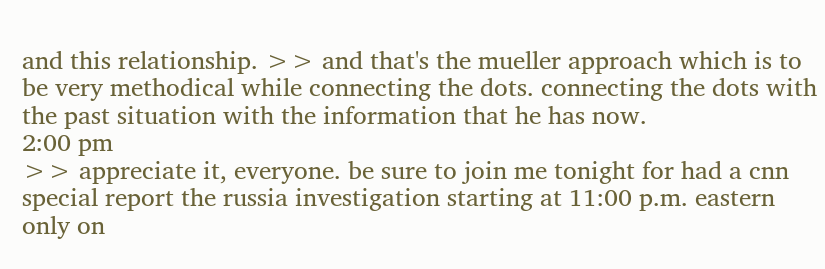and this relationship. >> and that's the mueller approach which is to be very methodical while connecting the dots. connecting the dots with the past situation with the information that he has now.
2:00 pm
>> appreciate it, everyone. be sure to join me tonight for had a cnn special report the russia investigation starting at 11:00 p.m. eastern only on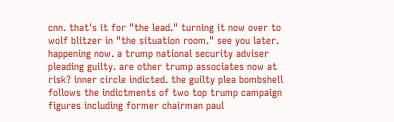cnn. that's it for "the lead." turning it now over to wolf blitzer in "the situation room." see you later. happening now. a trump national security adviser pleading guilty. are other trump associates now at risk? inner circle indicted. the guilty plea bombshell follows the indictments of two top trump campaign figures including former chairman paul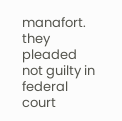manafort. they pleaded not guilty in federal court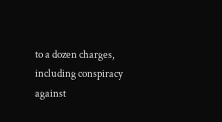to a dozen charges, including conspiracy against